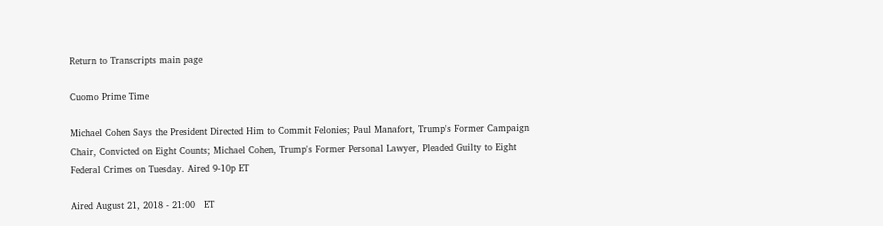Return to Transcripts main page

Cuomo Prime Time

Michael Cohen Says the President Directed Him to Commit Felonies; Paul Manafort, Trump's Former Campaign Chair, Convicted on Eight Counts; Michael Cohen, Trump's Former Personal Lawyer, Pleaded Guilty to Eight Federal Crimes on Tuesday. Aired 9-10p ET

Aired August 21, 2018 - 21:00   ET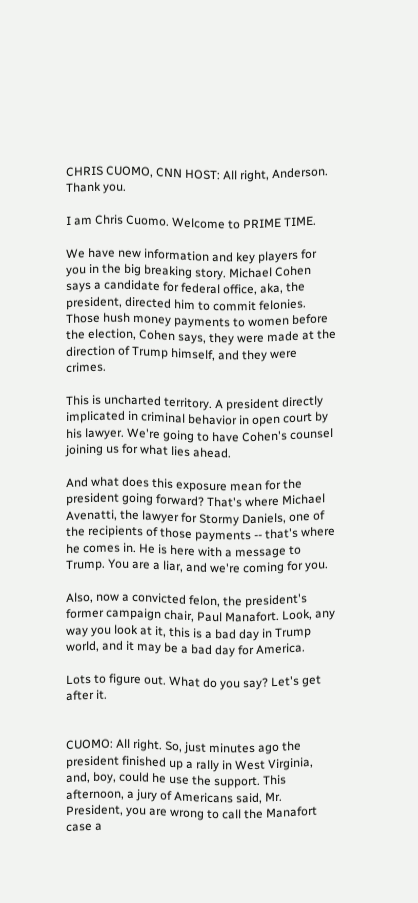CHRIS CUOMO, CNN HOST: All right, Anderson. Thank you.

I am Chris Cuomo. Welcome to PRIME TIME.

We have new information and key players for you in the big breaking story. Michael Cohen says a candidate for federal office, aka, the president, directed him to commit felonies. Those hush money payments to women before the election, Cohen says, they were made at the direction of Trump himself, and they were crimes.

This is uncharted territory. A president directly implicated in criminal behavior in open court by his lawyer. We're going to have Cohen's counsel joining us for what lies ahead.

And what does this exposure mean for the president going forward? That's where Michael Avenatti, the lawyer for Stormy Daniels, one of the recipients of those payments -- that's where he comes in. He is here with a message to Trump. You are a liar, and we're coming for you.

Also, now a convicted felon, the president's former campaign chair, Paul Manafort. Look, any way you look at it, this is a bad day in Trump world, and it may be a bad day for America.

Lots to figure out. What do you say? Let's get after it.


CUOMO: All right. So, just minutes ago the president finished up a rally in West Virginia, and, boy, could he use the support. This afternoon, a jury of Americans said, Mr. President, you are wrong to call the Manafort case a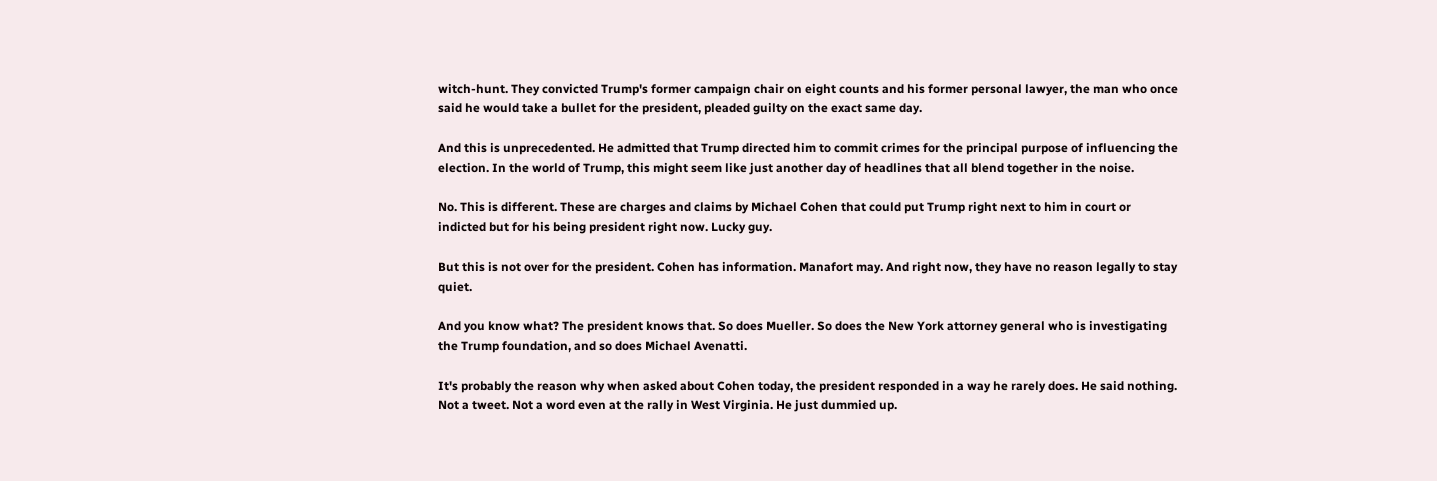witch-hunt. They convicted Trump's former campaign chair on eight counts and his former personal lawyer, the man who once said he would take a bullet for the president, pleaded guilty on the exact same day.

And this is unprecedented. He admitted that Trump directed him to commit crimes for the principal purpose of influencing the election. In the world of Trump, this might seem like just another day of headlines that all blend together in the noise.

No. This is different. These are charges and claims by Michael Cohen that could put Trump right next to him in court or indicted but for his being president right now. Lucky guy.

But this is not over for the president. Cohen has information. Manafort may. And right now, they have no reason legally to stay quiet.

And you know what? The president knows that. So does Mueller. So does the New York attorney general who is investigating the Trump foundation, and so does Michael Avenatti.

It's probably the reason why when asked about Cohen today, the president responded in a way he rarely does. He said nothing. Not a tweet. Not a word even at the rally in West Virginia. He just dummied up.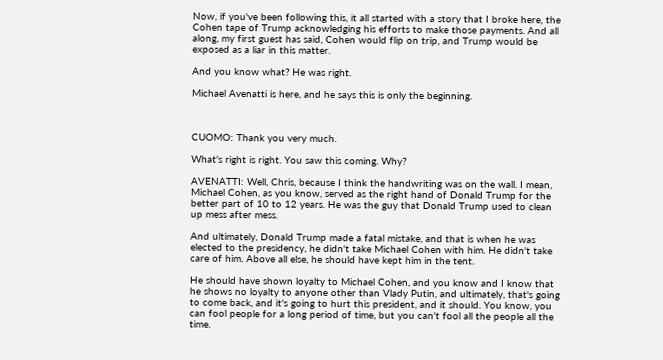Now, if you've been following this, it all started with a story that I broke here, the Cohen tape of Trump acknowledging his efforts to make those payments. And all along, my first guest has said, Cohen would flip on trip, and Trump would be exposed as a liar in this matter.

And you know what? He was right.

Michael Avenatti is here, and he says this is only the beginning.



CUOMO: Thank you very much.

What's right is right. You saw this coming. Why?

AVENATTI: Well, Chris, because I think the handwriting was on the wall. I mean, Michael Cohen, as you know, served as the right hand of Donald Trump for the better part of 10 to 12 years. He was the guy that Donald Trump used to clean up mess after mess.

And ultimately, Donald Trump made a fatal mistake, and that is when he was elected to the presidency, he didn't take Michael Cohen with him. He didn't take care of him. Above all else, he should have kept him in the tent.

He should have shown loyalty to Michael Cohen, and you know and I know that he shows no loyalty to anyone other than Vlady Putin, and ultimately, that's going to come back, and it's going to hurt this president, and it should. You know, you can fool people for a long period of time, but you can't fool all the people all the time.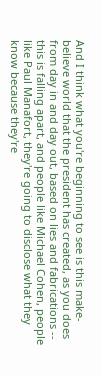And I think what you're beginning to see is this make-believe world that the president has created, as you does from day in and day out, based on lies and fabrications -- this is falling apart, and people like Michael Cohen, people like Paul Manafort, they're going to disclose what they know because they're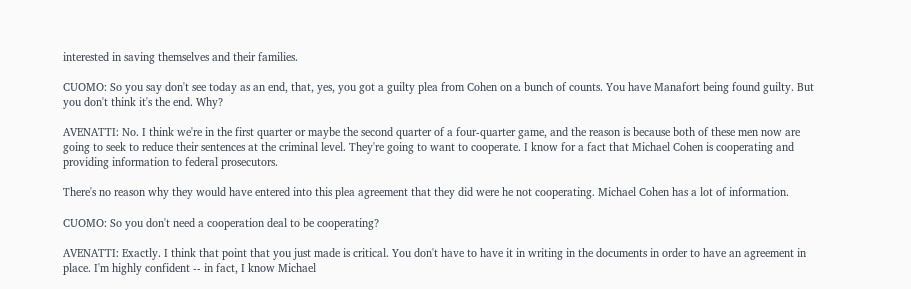interested in saving themselves and their families.

CUOMO: So you say don't see today as an end, that, yes, you got a guilty plea from Cohen on a bunch of counts. You have Manafort being found guilty. But you don't think it's the end. Why?

AVENATTI: No. I think we're in the first quarter or maybe the second quarter of a four-quarter game, and the reason is because both of these men now are going to seek to reduce their sentences at the criminal level. They're going to want to cooperate. I know for a fact that Michael Cohen is cooperating and providing information to federal prosecutors.

There's no reason why they would have entered into this plea agreement that they did were he not cooperating. Michael Cohen has a lot of information.

CUOMO: So you don't need a cooperation deal to be cooperating?

AVENATTI: Exactly. I think that point that you just made is critical. You don't have to have it in writing in the documents in order to have an agreement in place. I'm highly confident -- in fact, I know Michael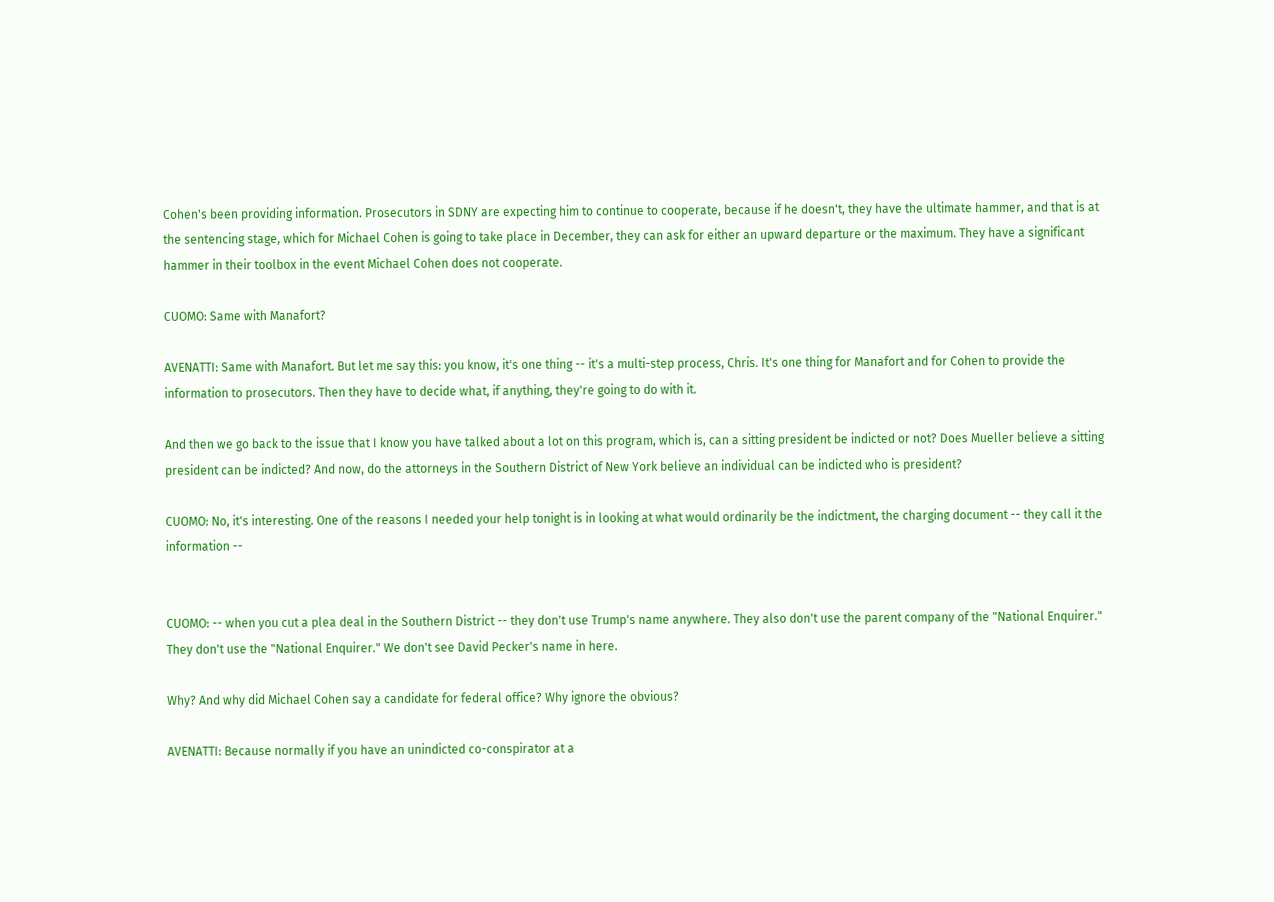Cohen's been providing information. Prosecutors in SDNY are expecting him to continue to cooperate, because if he doesn't, they have the ultimate hammer, and that is at the sentencing stage, which for Michael Cohen is going to take place in December, they can ask for either an upward departure or the maximum. They have a significant hammer in their toolbox in the event Michael Cohen does not cooperate.

CUOMO: Same with Manafort?

AVENATTI: Same with Manafort. But let me say this: you know, it's one thing -- it's a multi-step process, Chris. It's one thing for Manafort and for Cohen to provide the information to prosecutors. Then they have to decide what, if anything, they're going to do with it.

And then we go back to the issue that I know you have talked about a lot on this program, which is, can a sitting president be indicted or not? Does Mueller believe a sitting president can be indicted? And now, do the attorneys in the Southern District of New York believe an individual can be indicted who is president?

CUOMO: No, it's interesting. One of the reasons I needed your help tonight is in looking at what would ordinarily be the indictment, the charging document -- they call it the information --


CUOMO: -- when you cut a plea deal in the Southern District -- they don't use Trump's name anywhere. They also don't use the parent company of the "National Enquirer." They don't use the "National Enquirer." We don't see David Pecker's name in here.

Why? And why did Michael Cohen say a candidate for federal office? Why ignore the obvious?

AVENATTI: Because normally if you have an unindicted co-conspirator at a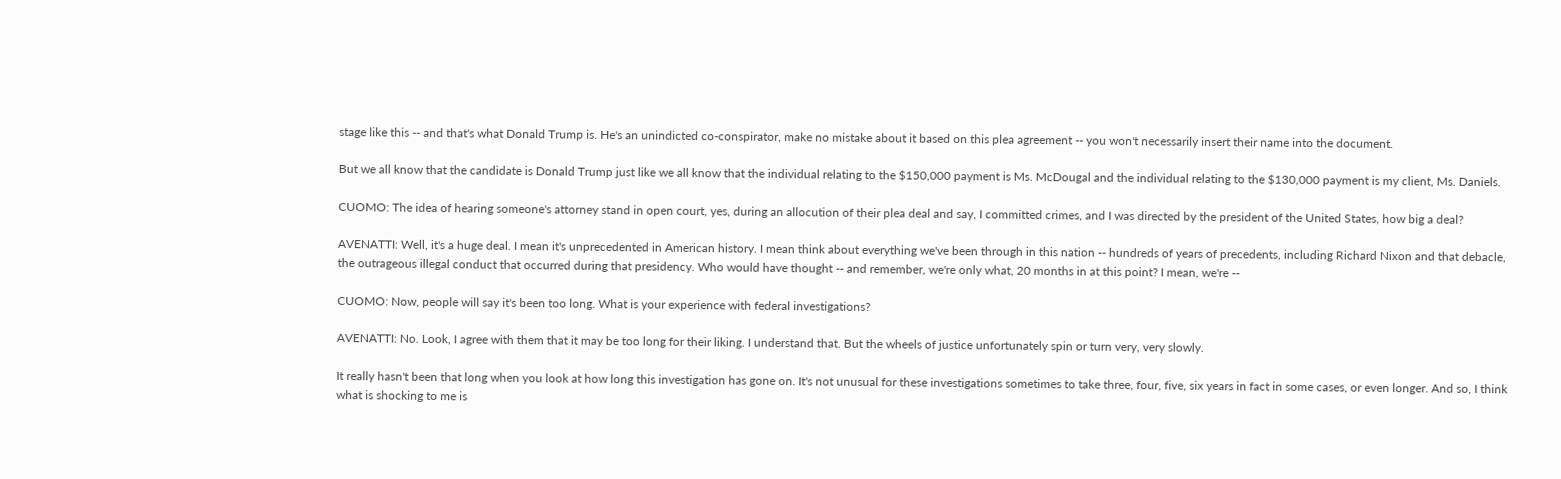stage like this -- and that's what Donald Trump is. He's an unindicted co-conspirator, make no mistake about it based on this plea agreement -- you won't necessarily insert their name into the document.

But we all know that the candidate is Donald Trump just like we all know that the individual relating to the $150,000 payment is Ms. McDougal and the individual relating to the $130,000 payment is my client, Ms. Daniels.

CUOMO: The idea of hearing someone's attorney stand in open court, yes, during an allocution of their plea deal and say, I committed crimes, and I was directed by the president of the United States, how big a deal?

AVENATTI: Well, it's a huge deal. I mean it's unprecedented in American history. I mean think about everything we've been through in this nation -- hundreds of years of precedents, including Richard Nixon and that debacle, the outrageous illegal conduct that occurred during that presidency. Who would have thought -- and remember, we're only what, 20 months in at this point? I mean, we're --

CUOMO: Now, people will say it's been too long. What is your experience with federal investigations?

AVENATTI: No. Look, I agree with them that it may be too long for their liking. I understand that. But the wheels of justice unfortunately spin or turn very, very slowly.

It really hasn't been that long when you look at how long this investigation has gone on. It's not unusual for these investigations sometimes to take three, four, five, six years in fact in some cases, or even longer. And so, I think what is shocking to me is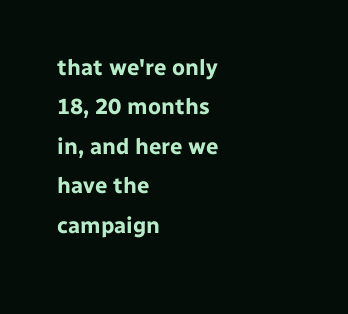that we're only 18, 20 months in, and here we have the campaign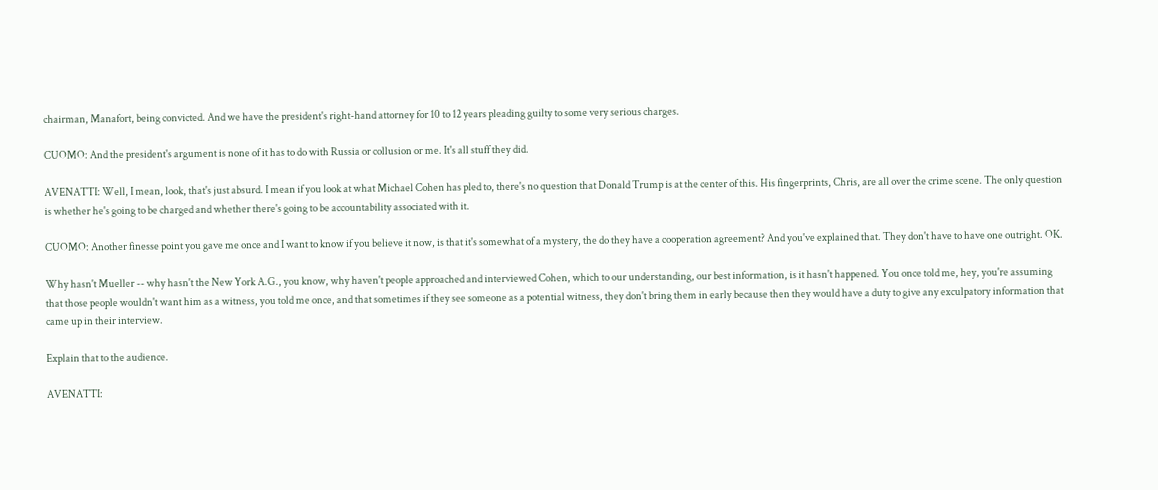chairman, Manafort, being convicted. And we have the president's right-hand attorney for 10 to 12 years pleading guilty to some very serious charges.

CUOMO: And the president's argument is none of it has to do with Russia or collusion or me. It's all stuff they did.

AVENATTI: Well, I mean, look, that's just absurd. I mean if you look at what Michael Cohen has pled to, there's no question that Donald Trump is at the center of this. His fingerprints, Chris, are all over the crime scene. The only question is whether he's going to be charged and whether there's going to be accountability associated with it.

CUOMO: Another finesse point you gave me once and I want to know if you believe it now, is that it's somewhat of a mystery, the do they have a cooperation agreement? And you've explained that. They don't have to have one outright. OK.

Why hasn't Mueller -- why hasn't the New York A.G., you know, why haven't people approached and interviewed Cohen, which to our understanding, our best information, is it hasn't happened. You once told me, hey, you're assuming that those people wouldn't want him as a witness, you told me once, and that sometimes if they see someone as a potential witness, they don't bring them in early because then they would have a duty to give any exculpatory information that came up in their interview.

Explain that to the audience.

AVENATTI: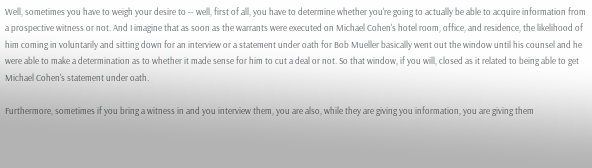Well, sometimes you have to weigh your desire to -- well, first of all, you have to determine whether you're going to actually be able to acquire information from a prospective witness or not. And I imagine that as soon as the warrants were executed on Michael Cohen's hotel room, office, and residence, the likelihood of him coming in voluntarily and sitting down for an interview or a statement under oath for Bob Mueller basically went out the window until his counsel and he were able to make a determination as to whether it made sense for him to cut a deal or not. So that window, if you will, closed as it related to being able to get Michael Cohen's statement under oath.

Furthermore, sometimes if you bring a witness in and you interview them, you are also, while they are giving you information, you are giving them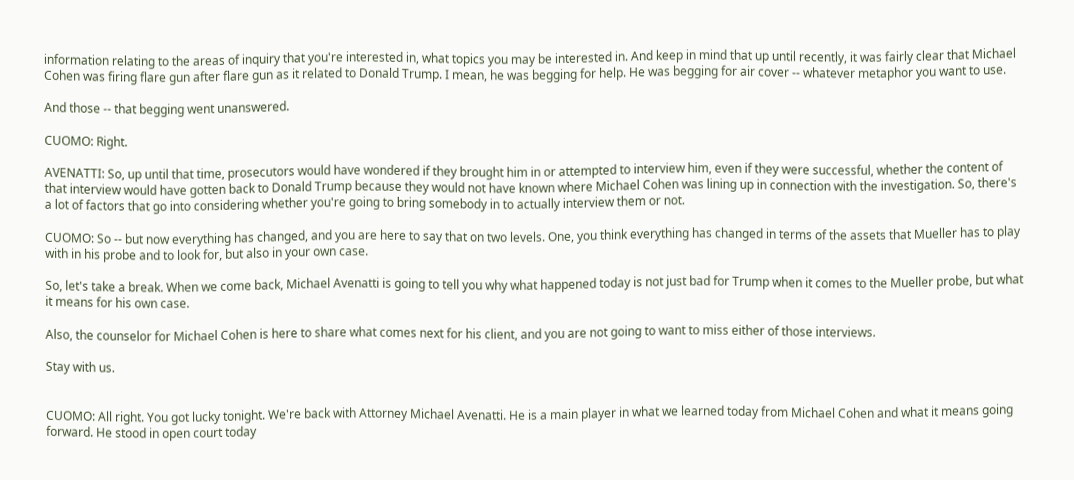information relating to the areas of inquiry that you're interested in, what topics you may be interested in. And keep in mind that up until recently, it was fairly clear that Michael Cohen was firing flare gun after flare gun as it related to Donald Trump. I mean, he was begging for help. He was begging for air cover -- whatever metaphor you want to use.

And those -- that begging went unanswered.

CUOMO: Right.

AVENATTI: So, up until that time, prosecutors would have wondered if they brought him in or attempted to interview him, even if they were successful, whether the content of that interview would have gotten back to Donald Trump because they would not have known where Michael Cohen was lining up in connection with the investigation. So, there's a lot of factors that go into considering whether you're going to bring somebody in to actually interview them or not.

CUOMO: So -- but now everything has changed, and you are here to say that on two levels. One, you think everything has changed in terms of the assets that Mueller has to play with in his probe and to look for, but also in your own case.

So, let's take a break. When we come back, Michael Avenatti is going to tell you why what happened today is not just bad for Trump when it comes to the Mueller probe, but what it means for his own case.

Also, the counselor for Michael Cohen is here to share what comes next for his client, and you are not going to want to miss either of those interviews.

Stay with us.


CUOMO: All right. You got lucky tonight. We're back with Attorney Michael Avenatti. He is a main player in what we learned today from Michael Cohen and what it means going forward. He stood in open court today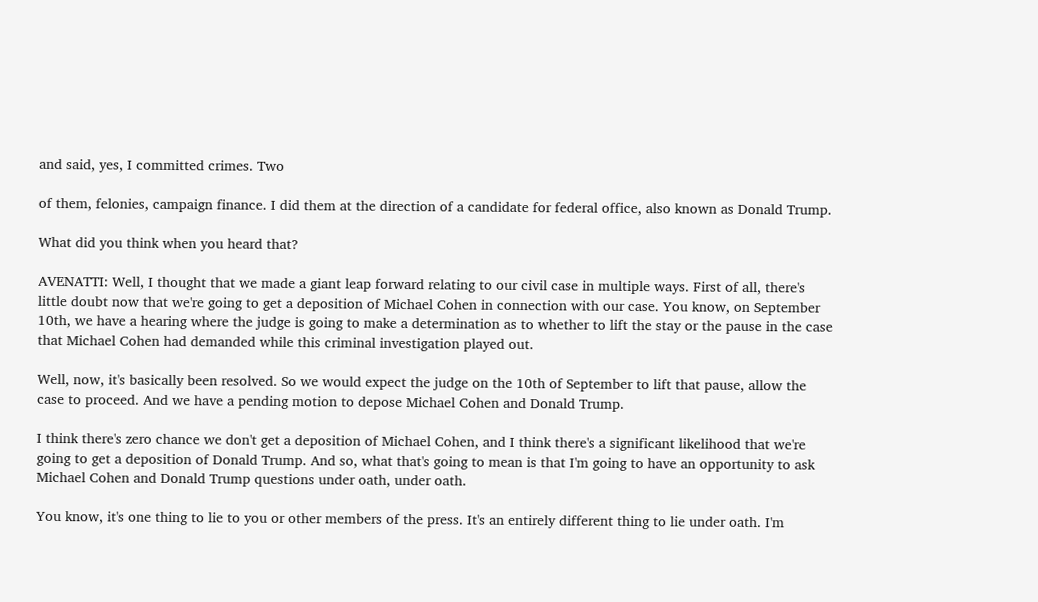and said, yes, I committed crimes. Two

of them, felonies, campaign finance. I did them at the direction of a candidate for federal office, also known as Donald Trump.

What did you think when you heard that?

AVENATTI: Well, I thought that we made a giant leap forward relating to our civil case in multiple ways. First of all, there's little doubt now that we're going to get a deposition of Michael Cohen in connection with our case. You know, on September 10th, we have a hearing where the judge is going to make a determination as to whether to lift the stay or the pause in the case that Michael Cohen had demanded while this criminal investigation played out.

Well, now, it's basically been resolved. So we would expect the judge on the 10th of September to lift that pause, allow the case to proceed. And we have a pending motion to depose Michael Cohen and Donald Trump.

I think there's zero chance we don't get a deposition of Michael Cohen, and I think there's a significant likelihood that we're going to get a deposition of Donald Trump. And so, what that's going to mean is that I'm going to have an opportunity to ask Michael Cohen and Donald Trump questions under oath, under oath.

You know, it's one thing to lie to you or other members of the press. It's an entirely different thing to lie under oath. I'm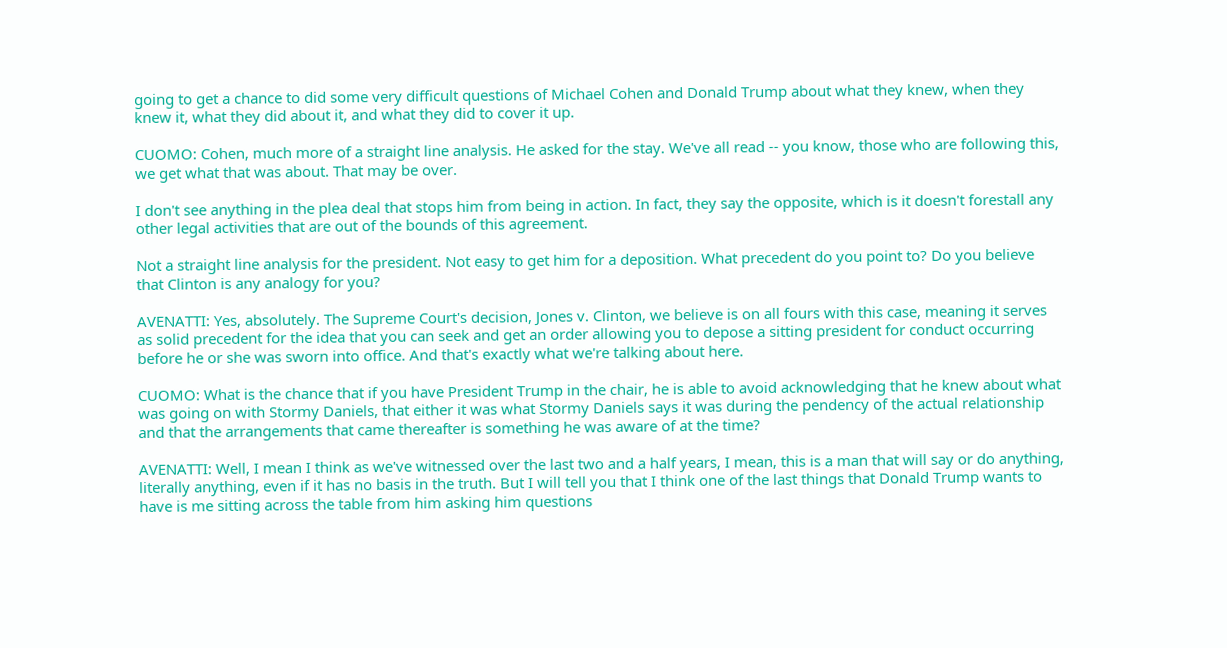going to get a chance to did some very difficult questions of Michael Cohen and Donald Trump about what they knew, when they knew it, what they did about it, and what they did to cover it up.

CUOMO: Cohen, much more of a straight line analysis. He asked for the stay. We've all read -- you know, those who are following this, we get what that was about. That may be over.

I don't see anything in the plea deal that stops him from being in action. In fact, they say the opposite, which is it doesn't forestall any other legal activities that are out of the bounds of this agreement.

Not a straight line analysis for the president. Not easy to get him for a deposition. What precedent do you point to? Do you believe that Clinton is any analogy for you?

AVENATTI: Yes, absolutely. The Supreme Court's decision, Jones v. Clinton, we believe is on all fours with this case, meaning it serves as solid precedent for the idea that you can seek and get an order allowing you to depose a sitting president for conduct occurring before he or she was sworn into office. And that's exactly what we're talking about here.

CUOMO: What is the chance that if you have President Trump in the chair, he is able to avoid acknowledging that he knew about what was going on with Stormy Daniels, that either it was what Stormy Daniels says it was during the pendency of the actual relationship and that the arrangements that came thereafter is something he was aware of at the time?

AVENATTI: Well, I mean I think as we've witnessed over the last two and a half years, I mean, this is a man that will say or do anything, literally anything, even if it has no basis in the truth. But I will tell you that I think one of the last things that Donald Trump wants to have is me sitting across the table from him asking him questions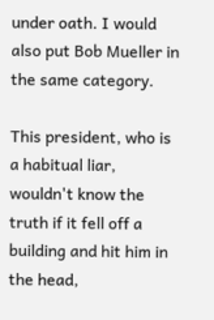under oath. I would also put Bob Mueller in the same category.

This president, who is a habitual liar, wouldn't know the truth if it fell off a building and hit him in the head,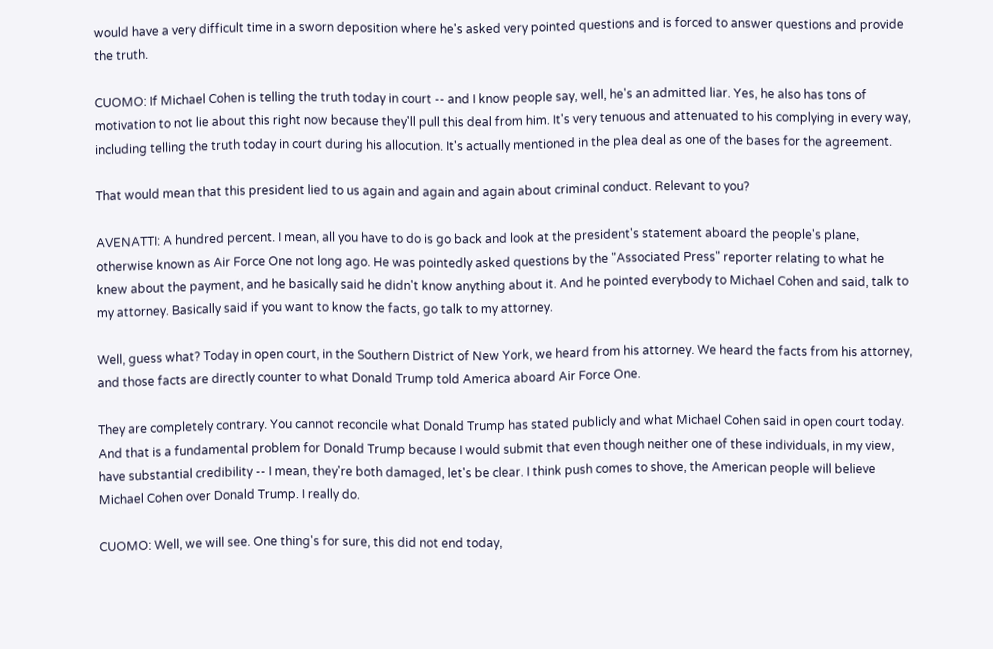would have a very difficult time in a sworn deposition where he's asked very pointed questions and is forced to answer questions and provide the truth.

CUOMO: If Michael Cohen is telling the truth today in court -- and I know people say, well, he's an admitted liar. Yes, he also has tons of motivation to not lie about this right now because they'll pull this deal from him. It's very tenuous and attenuated to his complying in every way, including telling the truth today in court during his allocution. It's actually mentioned in the plea deal as one of the bases for the agreement.

That would mean that this president lied to us again and again and again about criminal conduct. Relevant to you?

AVENATTI: A hundred percent. I mean, all you have to do is go back and look at the president's statement aboard the people's plane, otherwise known as Air Force One not long ago. He was pointedly asked questions by the "Associated Press" reporter relating to what he knew about the payment, and he basically said he didn't know anything about it. And he pointed everybody to Michael Cohen and said, talk to my attorney. Basically said if you want to know the facts, go talk to my attorney.

Well, guess what? Today in open court, in the Southern District of New York, we heard from his attorney. We heard the facts from his attorney, and those facts are directly counter to what Donald Trump told America aboard Air Force One.

They are completely contrary. You cannot reconcile what Donald Trump has stated publicly and what Michael Cohen said in open court today. And that is a fundamental problem for Donald Trump because I would submit that even though neither one of these individuals, in my view, have substantial credibility -- I mean, they're both damaged, let's be clear. I think push comes to shove, the American people will believe Michael Cohen over Donald Trump. I really do.

CUOMO: Well, we will see. One thing's for sure, this did not end today,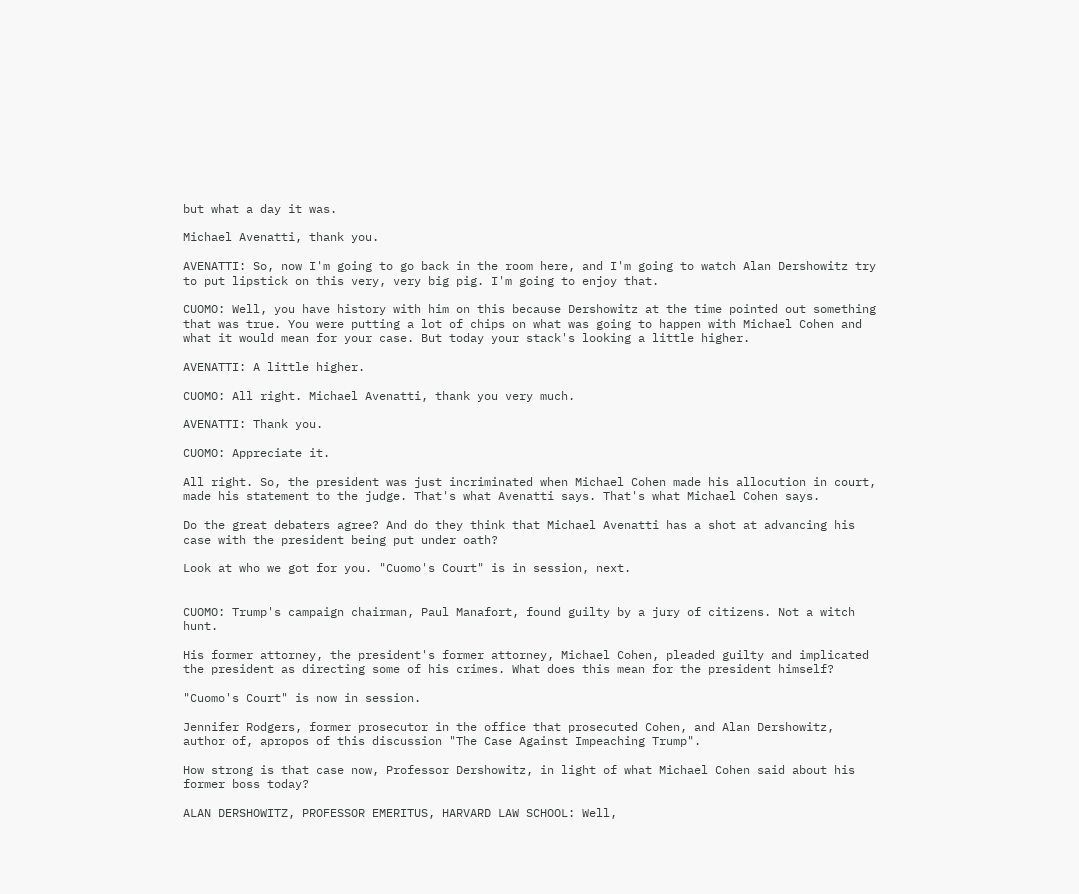but what a day it was.

Michael Avenatti, thank you.

AVENATTI: So, now I'm going to go back in the room here, and I'm going to watch Alan Dershowitz try to put lipstick on this very, very big pig. I'm going to enjoy that.

CUOMO: Well, you have history with him on this because Dershowitz at the time pointed out something that was true. You were putting a lot of chips on what was going to happen with Michael Cohen and what it would mean for your case. But today your stack's looking a little higher.

AVENATTI: A little higher.

CUOMO: All right. Michael Avenatti, thank you very much.

AVENATTI: Thank you.

CUOMO: Appreciate it.

All right. So, the president was just incriminated when Michael Cohen made his allocution in court, made his statement to the judge. That's what Avenatti says. That's what Michael Cohen says.

Do the great debaters agree? And do they think that Michael Avenatti has a shot at advancing his case with the president being put under oath?

Look at who we got for you. "Cuomo's Court" is in session, next.


CUOMO: Trump's campaign chairman, Paul Manafort, found guilty by a jury of citizens. Not a witch hunt.

His former attorney, the president's former attorney, Michael Cohen, pleaded guilty and implicated the president as directing some of his crimes. What does this mean for the president himself?

"Cuomo's Court" is now in session.

Jennifer Rodgers, former prosecutor in the office that prosecuted Cohen, and Alan Dershowitz, author of, apropos of this discussion "The Case Against Impeaching Trump".

How strong is that case now, Professor Dershowitz, in light of what Michael Cohen said about his former boss today?

ALAN DERSHOWITZ, PROFESSOR EMERITUS, HARVARD LAW SCHOOL: Well,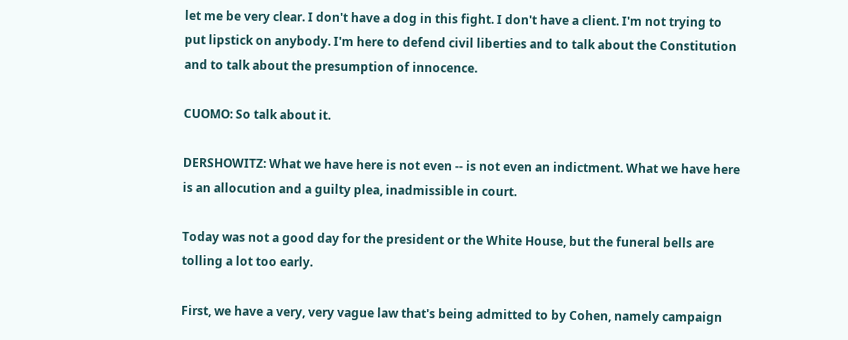let me be very clear. I don't have a dog in this fight. I don't have a client. I'm not trying to put lipstick on anybody. I'm here to defend civil liberties and to talk about the Constitution and to talk about the presumption of innocence.

CUOMO: So talk about it.

DERSHOWITZ: What we have here is not even -- is not even an indictment. What we have here is an allocution and a guilty plea, inadmissible in court.

Today was not a good day for the president or the White House, but the funeral bells are tolling a lot too early.

First, we have a very, very vague law that's being admitted to by Cohen, namely campaign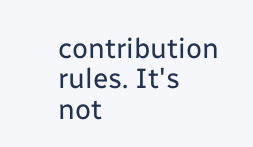contribution rules. It's not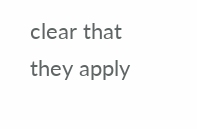clear that they apply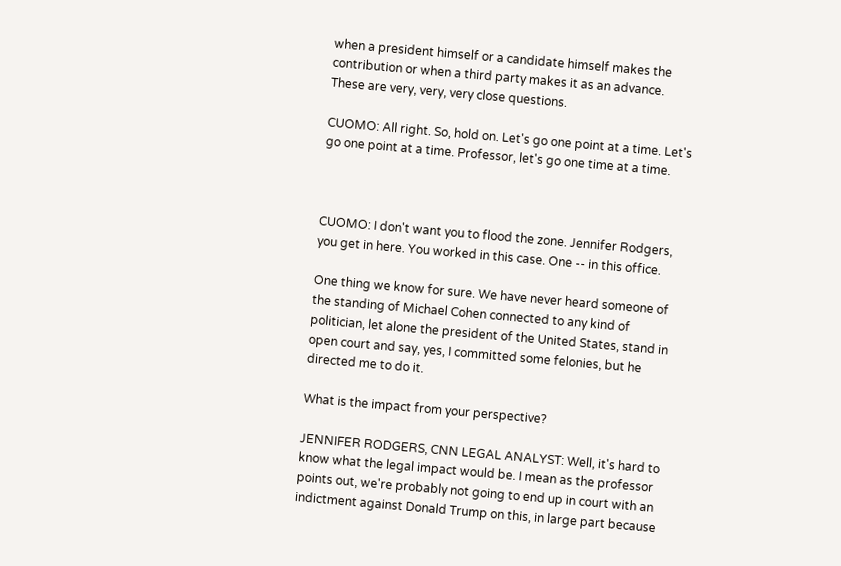when a president himself or a candidate himself makes the contribution or when a third party makes it as an advance. These are very, very, very close questions.

CUOMO: All right. So, hold on. Let's go one point at a time. Let's go one point at a time. Professor, let's go one time at a time.



CUOMO: I don't want you to flood the zone. Jennifer Rodgers, you get in here. You worked in this case. One -- in this office.

One thing we know for sure. We have never heard someone of the standing of Michael Cohen connected to any kind of politician, let alone the president of the United States, stand in open court and say, yes, I committed some felonies, but he directed me to do it.

What is the impact from your perspective?

JENNIFER RODGERS, CNN LEGAL ANALYST: Well, it's hard to know what the legal impact would be. I mean as the professor points out, we're probably not going to end up in court with an indictment against Donald Trump on this, in large part because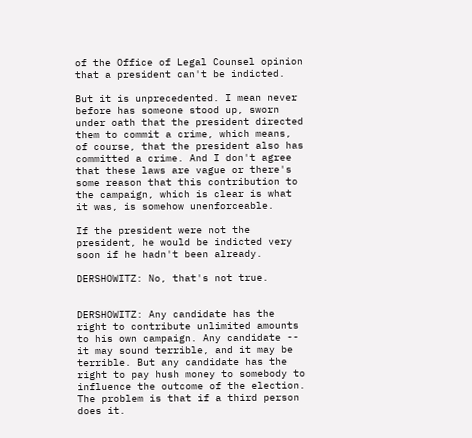of the Office of Legal Counsel opinion that a president can't be indicted.

But it is unprecedented. I mean never before has someone stood up, sworn under oath that the president directed them to commit a crime, which means, of course, that the president also has committed a crime. And I don't agree that these laws are vague or there's some reason that this contribution to the campaign, which is clear is what it was, is somehow unenforceable.

If the president were not the president, he would be indicted very soon if he hadn't been already.

DERSHOWITZ: No, that's not true.


DERSHOWITZ: Any candidate has the right to contribute unlimited amounts to his own campaign. Any candidate -- it may sound terrible, and it may be terrible. But any candidate has the right to pay hush money to somebody to influence the outcome of the election. The problem is that if a third person does it.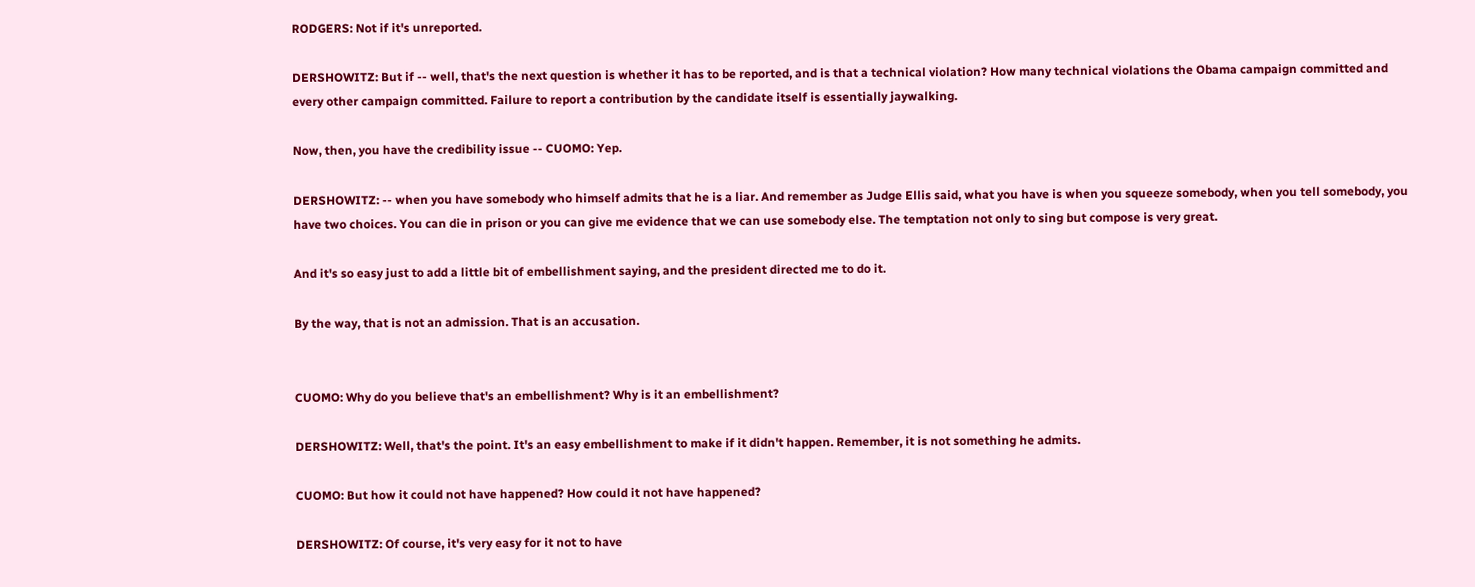RODGERS: Not if it's unreported.

DERSHOWITZ: But if -- well, that's the next question is whether it has to be reported, and is that a technical violation? How many technical violations the Obama campaign committed and every other campaign committed. Failure to report a contribution by the candidate itself is essentially jaywalking.

Now, then, you have the credibility issue -- CUOMO: Yep.

DERSHOWITZ: -- when you have somebody who himself admits that he is a liar. And remember as Judge Ellis said, what you have is when you squeeze somebody, when you tell somebody, you have two choices. You can die in prison or you can give me evidence that we can use somebody else. The temptation not only to sing but compose is very great.

And it's so easy just to add a little bit of embellishment saying, and the president directed me to do it.

By the way, that is not an admission. That is an accusation.


CUOMO: Why do you believe that's an embellishment? Why is it an embellishment?

DERSHOWITZ: Well, that's the point. It's an easy embellishment to make if it didn't happen. Remember, it is not something he admits.

CUOMO: But how it could not have happened? How could it not have happened?

DERSHOWITZ: Of course, it's very easy for it not to have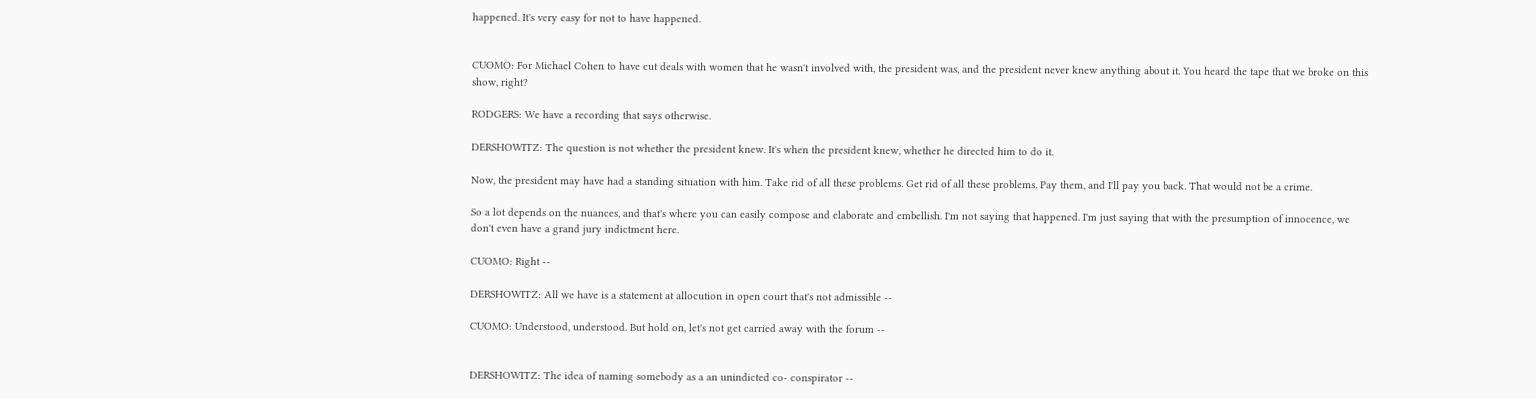happened. It's very easy for not to have happened.


CUOMO: For Michael Cohen to have cut deals with women that he wasn't involved with, the president was, and the president never knew anything about it. You heard the tape that we broke on this show, right?

RODGERS: We have a recording that says otherwise.

DERSHOWITZ: The question is not whether the president knew. It's when the president knew, whether he directed him to do it.

Now, the president may have had a standing situation with him. Take rid of all these problems. Get rid of all these problems. Pay them, and I'll pay you back. That would not be a crime.

So a lot depends on the nuances, and that's where you can easily compose and elaborate and embellish. I'm not saying that happened. I'm just saying that with the presumption of innocence, we don't even have a grand jury indictment here.

CUOMO: Right --

DERSHOWITZ: All we have is a statement at allocution in open court that's not admissible --

CUOMO: Understood, understood. But hold on, let's not get carried away with the forum --


DERSHOWITZ: The idea of naming somebody as a an unindicted co- conspirator --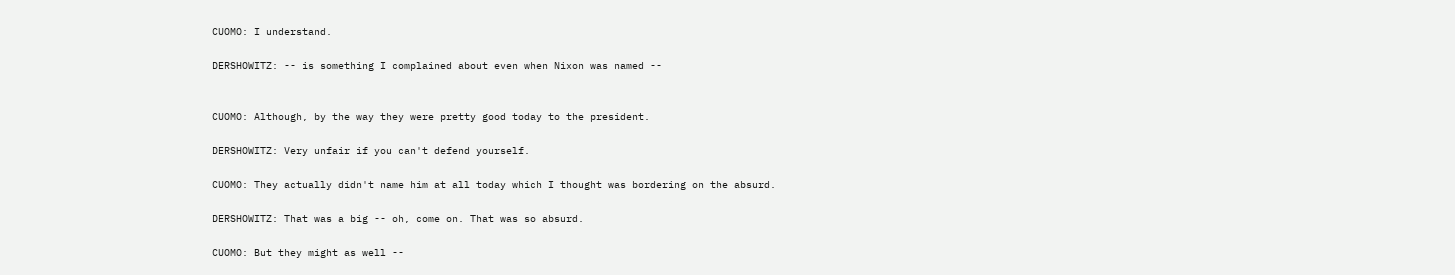CUOMO: I understand.

DERSHOWITZ: -- is something I complained about even when Nixon was named --


CUOMO: Although, by the way they were pretty good today to the president.

DERSHOWITZ: Very unfair if you can't defend yourself.

CUOMO: They actually didn't name him at all today which I thought was bordering on the absurd.

DERSHOWITZ: That was a big -- oh, come on. That was so absurd.

CUOMO: But they might as well --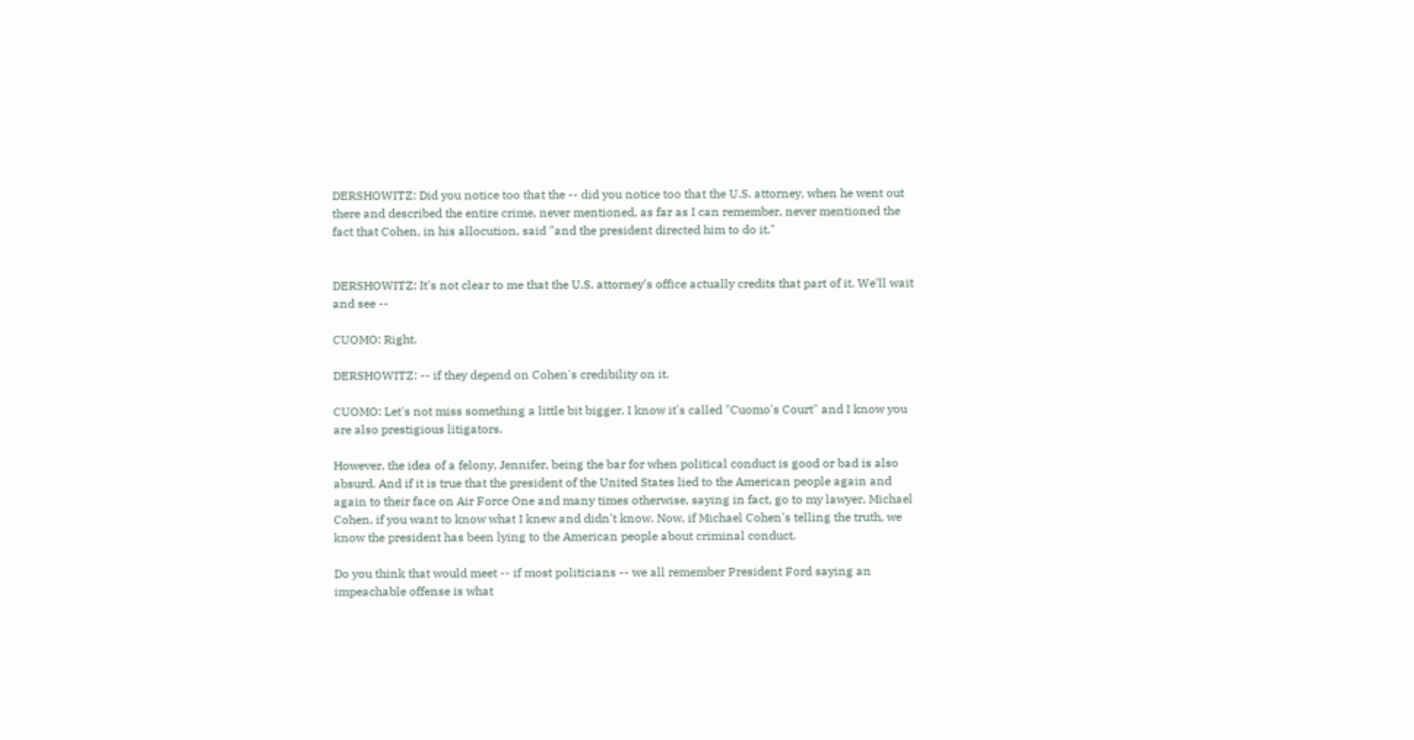DERSHOWITZ: Did you notice too that the -- did you notice too that the U.S. attorney, when he went out there and described the entire crime, never mentioned, as far as I can remember, never mentioned the fact that Cohen, in his allocution, said "and the president directed him to do it."


DERSHOWITZ: It's not clear to me that the U.S. attorney's office actually credits that part of it. We'll wait and see --

CUOMO: Right.

DERSHOWITZ: -- if they depend on Cohen's credibility on it.

CUOMO: Let's not miss something a little bit bigger. I know it's called "Cuomo's Court" and I know you are also prestigious litigators.

However, the idea of a felony, Jennifer, being the bar for when political conduct is good or bad is also absurd. And if it is true that the president of the United States lied to the American people again and again to their face on Air Force One and many times otherwise, saying in fact, go to my lawyer, Michael Cohen, if you want to know what I knew and didn't know. Now, if Michael Cohen's telling the truth, we know the president has been lying to the American people about criminal conduct.

Do you think that would meet -- if most politicians -- we all remember President Ford saying an impeachable offense is what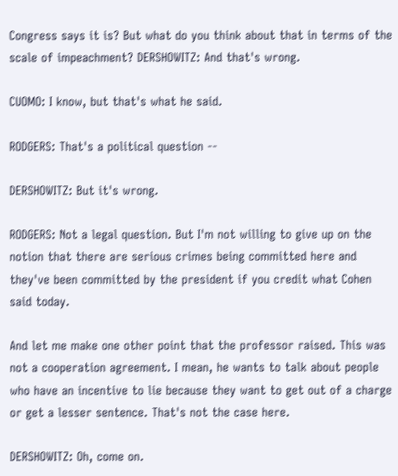Congress says it is? But what do you think about that in terms of the scale of impeachment? DERSHOWITZ: And that's wrong.

CUOMO: I know, but that's what he said.

RODGERS: That's a political question --

DERSHOWITZ: But it's wrong.

RODGERS: Not a legal question. But I'm not willing to give up on the notion that there are serious crimes being committed here and they've been committed by the president if you credit what Cohen said today.

And let me make one other point that the professor raised. This was not a cooperation agreement. I mean, he wants to talk about people who have an incentive to lie because they want to get out of a charge or get a lesser sentence. That's not the case here.

DERSHOWITZ: Oh, come on.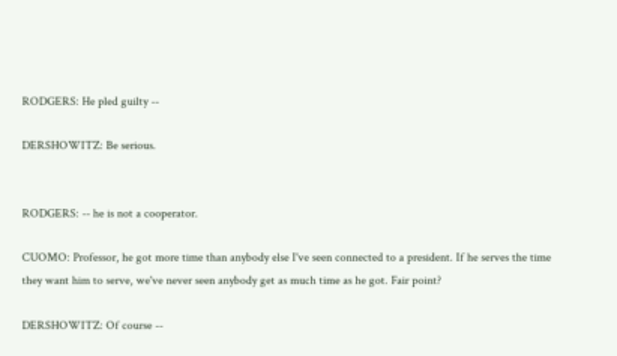RODGERS: He pled guilty --

DERSHOWITZ: Be serious.


RODGERS: -- he is not a cooperator.

CUOMO: Professor, he got more time than anybody else I've seen connected to a president. If he serves the time they want him to serve, we've never seen anybody get as much time as he got. Fair point?

DERSHOWITZ: Of course --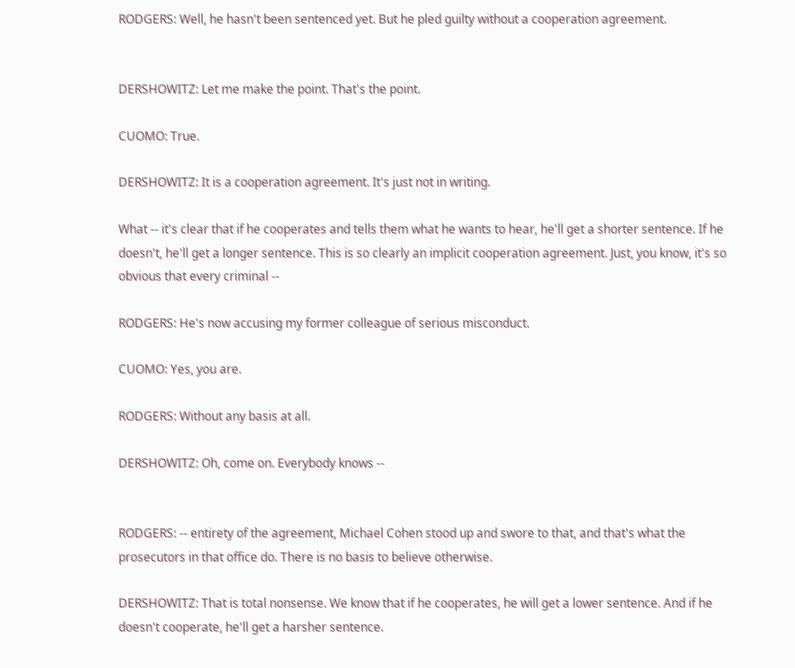RODGERS: Well, he hasn't been sentenced yet. But he pled guilty without a cooperation agreement.


DERSHOWITZ: Let me make the point. That's the point.

CUOMO: True.

DERSHOWITZ: It is a cooperation agreement. It's just not in writing.

What -- it's clear that if he cooperates and tells them what he wants to hear, he'll get a shorter sentence. If he doesn't, he'll get a longer sentence. This is so clearly an implicit cooperation agreement. Just, you know, it's so obvious that every criminal --

RODGERS: He's now accusing my former colleague of serious misconduct.

CUOMO: Yes, you are.

RODGERS: Without any basis at all.

DERSHOWITZ: Oh, come on. Everybody knows --


RODGERS: -- entirety of the agreement, Michael Cohen stood up and swore to that, and that's what the prosecutors in that office do. There is no basis to believe otherwise.

DERSHOWITZ: That is total nonsense. We know that if he cooperates, he will get a lower sentence. And if he doesn't cooperate, he'll get a harsher sentence.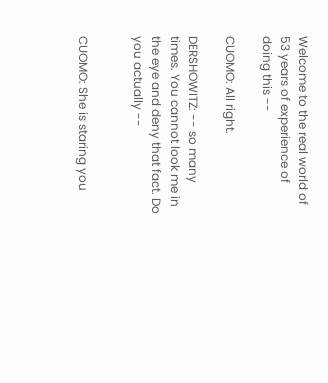Welcome to the real world of 53 years of experience of doing this --

CUOMO: All right.

DERSHOWITZ: -- so many times. You cannot look me in the eye and deny that fact. Do you actually --


CUOMO: She is staring you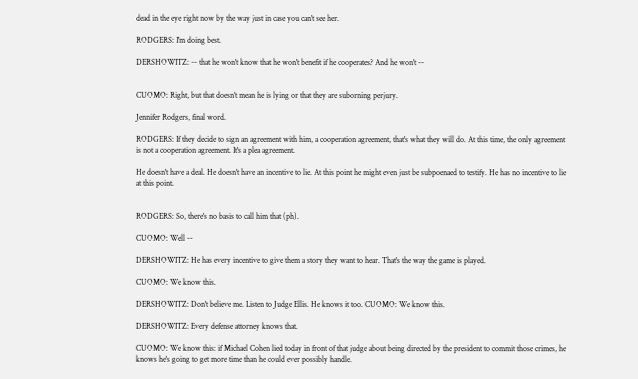dead in the eye right now by the way just in case you can't see her.

RODGERS: I'm doing best.

DERSHOWITZ: -- that he won't know that he won't benefit if he cooperates? And he won't --


CUOMO: Right, but that doesn't mean he is lying or that they are suborning perjury.

Jennifer Rodgers, final word.

RODGERS: If they decide to sign an agreement with him, a cooperation agreement, that's what they will do. At this time, the only agreement is not a cooperation agreement. It's a plea agreement.

He doesn't have a deal. He doesn't have an incentive to lie. At this point he might even just be subpoenaed to testify. He has no incentive to lie at this point.


RODGERS: So, there's no basis to call him that (ph).

CUOMO: Well --

DERSHOWITZ: He has every incentive to give them a story they want to hear. That's the way the game is played.

CUOMO: We know this.

DERSHOWITZ: Don't believe me. Listen to Judge Ellis. He knows it too. CUOMO: We know this.

DERSHOWITZ: Every defense attorney knows that.

CUOMO: We know this: if Michael Cohen lied today in front of that judge about being directed by the president to commit those crimes, he knows he's going to get more time than he could ever possibly handle.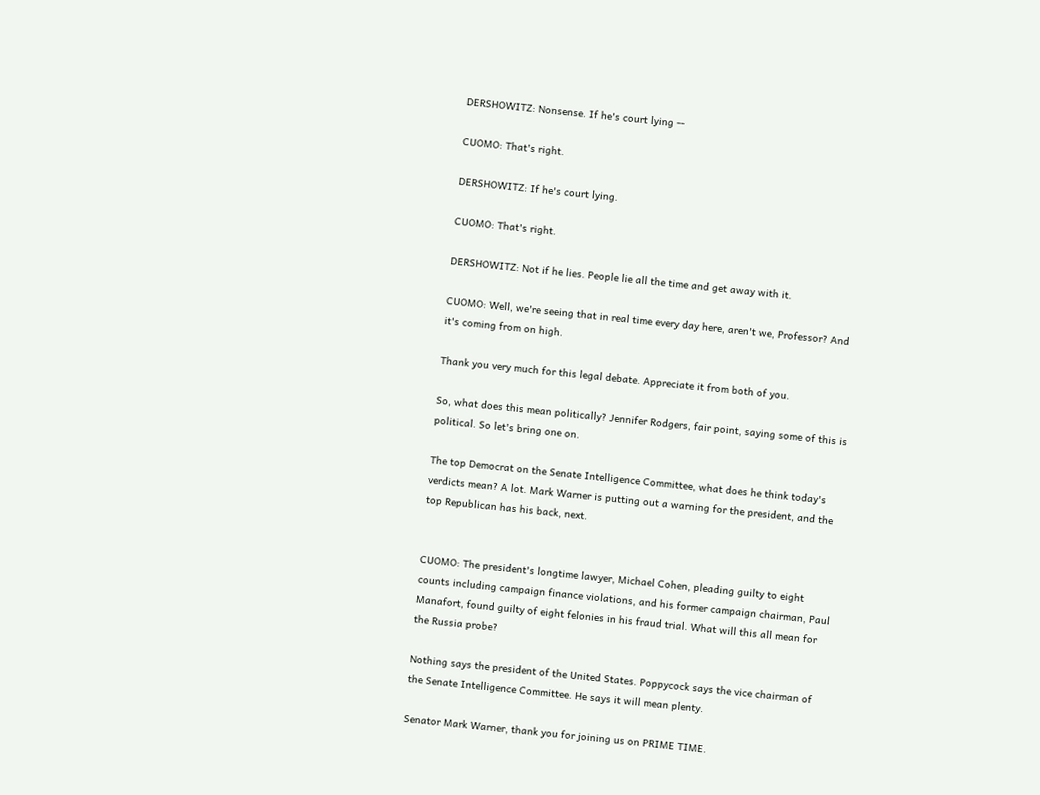DERSHOWITZ: Nonsense. If he's court lying --

CUOMO: That's right.

DERSHOWITZ: If he's court lying.

CUOMO: That's right.

DERSHOWITZ: Not if he lies. People lie all the time and get away with it.

CUOMO: Well, we're seeing that in real time every day here, aren't we, Professor? And it's coming from on high.

Thank you very much for this legal debate. Appreciate it from both of you.

So, what does this mean politically? Jennifer Rodgers, fair point, saying some of this is political. So let's bring one on.

The top Democrat on the Senate Intelligence Committee, what does he think today's verdicts mean? A lot. Mark Warner is putting out a warning for the president, and the top Republican has his back, next.


CUOMO: The president's longtime lawyer, Michael Cohen, pleading guilty to eight counts including campaign finance violations, and his former campaign chairman, Paul Manafort, found guilty of eight felonies in his fraud trial. What will this all mean for the Russia probe?

Nothing says the president of the United States. Poppycock says the vice chairman of the Senate Intelligence Committee. He says it will mean plenty.

Senator Mark Warner, thank you for joining us on PRIME TIME.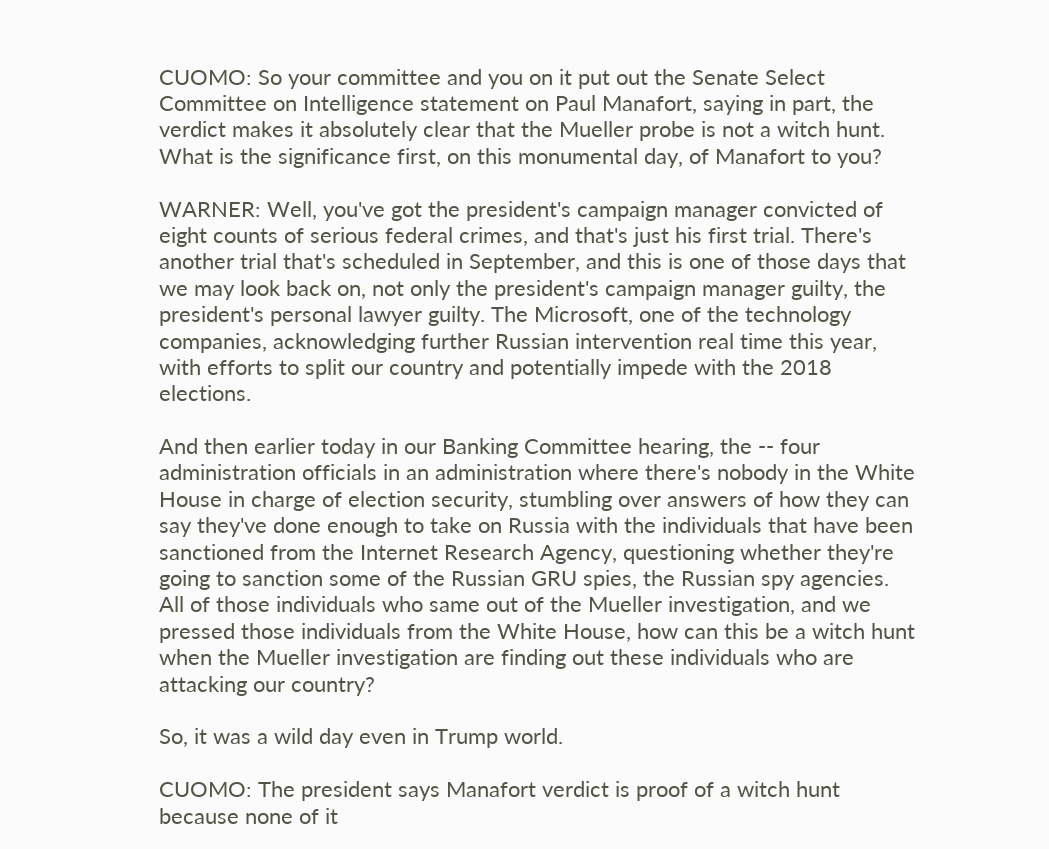CUOMO: So your committee and you on it put out the Senate Select Committee on Intelligence statement on Paul Manafort, saying in part, the verdict makes it absolutely clear that the Mueller probe is not a witch hunt. What is the significance first, on this monumental day, of Manafort to you?

WARNER: Well, you've got the president's campaign manager convicted of eight counts of serious federal crimes, and that's just his first trial. There's another trial that's scheduled in September, and this is one of those days that we may look back on, not only the president's campaign manager guilty, the president's personal lawyer guilty. The Microsoft, one of the technology companies, acknowledging further Russian intervention real time this year, with efforts to split our country and potentially impede with the 2018 elections.

And then earlier today in our Banking Committee hearing, the -- four administration officials in an administration where there's nobody in the White House in charge of election security, stumbling over answers of how they can say they've done enough to take on Russia with the individuals that have been sanctioned from the Internet Research Agency, questioning whether they're going to sanction some of the Russian GRU spies, the Russian spy agencies. All of those individuals who same out of the Mueller investigation, and we pressed those individuals from the White House, how can this be a witch hunt when the Mueller investigation are finding out these individuals who are attacking our country?

So, it was a wild day even in Trump world.

CUOMO: The president says Manafort verdict is proof of a witch hunt because none of it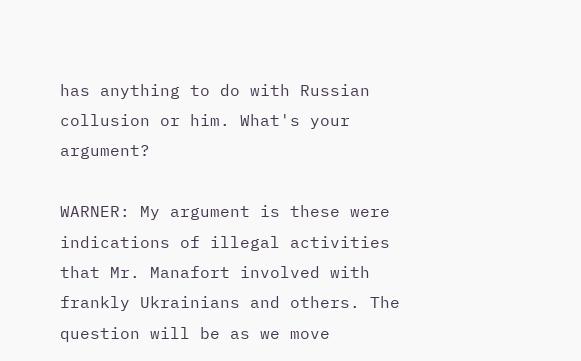has anything to do with Russian collusion or him. What's your argument?

WARNER: My argument is these were indications of illegal activities that Mr. Manafort involved with frankly Ukrainians and others. The question will be as we move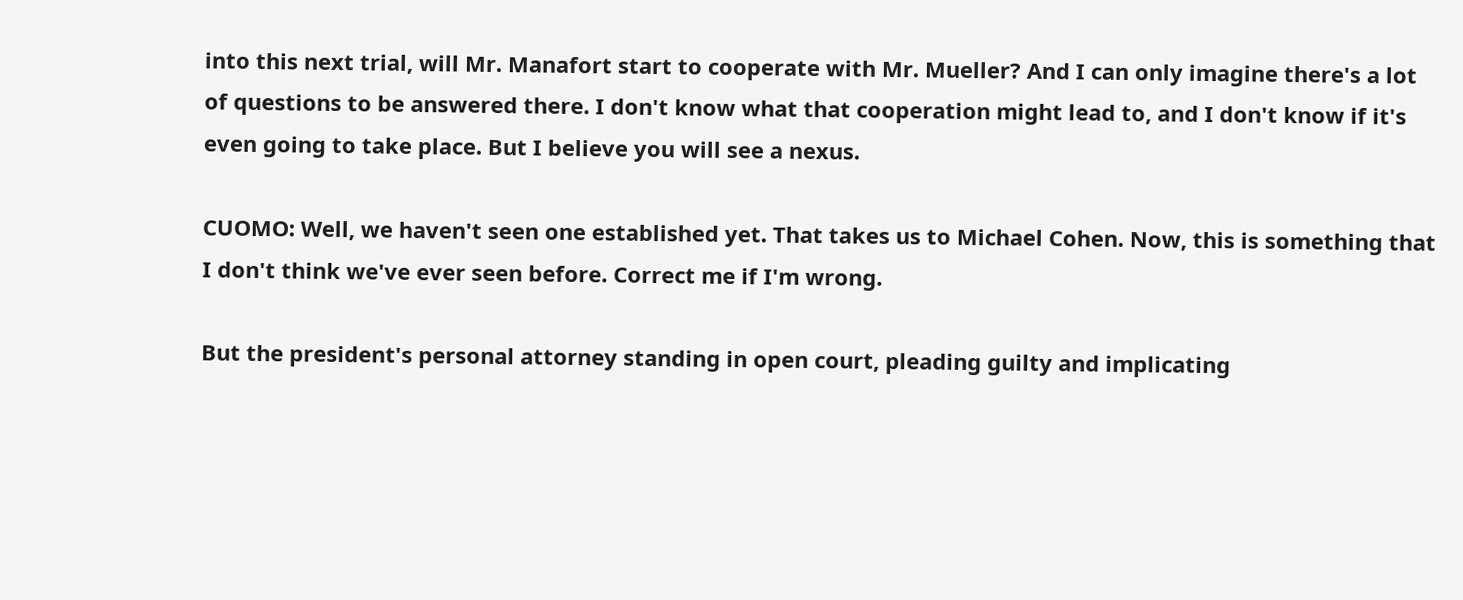into this next trial, will Mr. Manafort start to cooperate with Mr. Mueller? And I can only imagine there's a lot of questions to be answered there. I don't know what that cooperation might lead to, and I don't know if it's even going to take place. But I believe you will see a nexus.

CUOMO: Well, we haven't seen one established yet. That takes us to Michael Cohen. Now, this is something that I don't think we've ever seen before. Correct me if I'm wrong.

But the president's personal attorney standing in open court, pleading guilty and implicating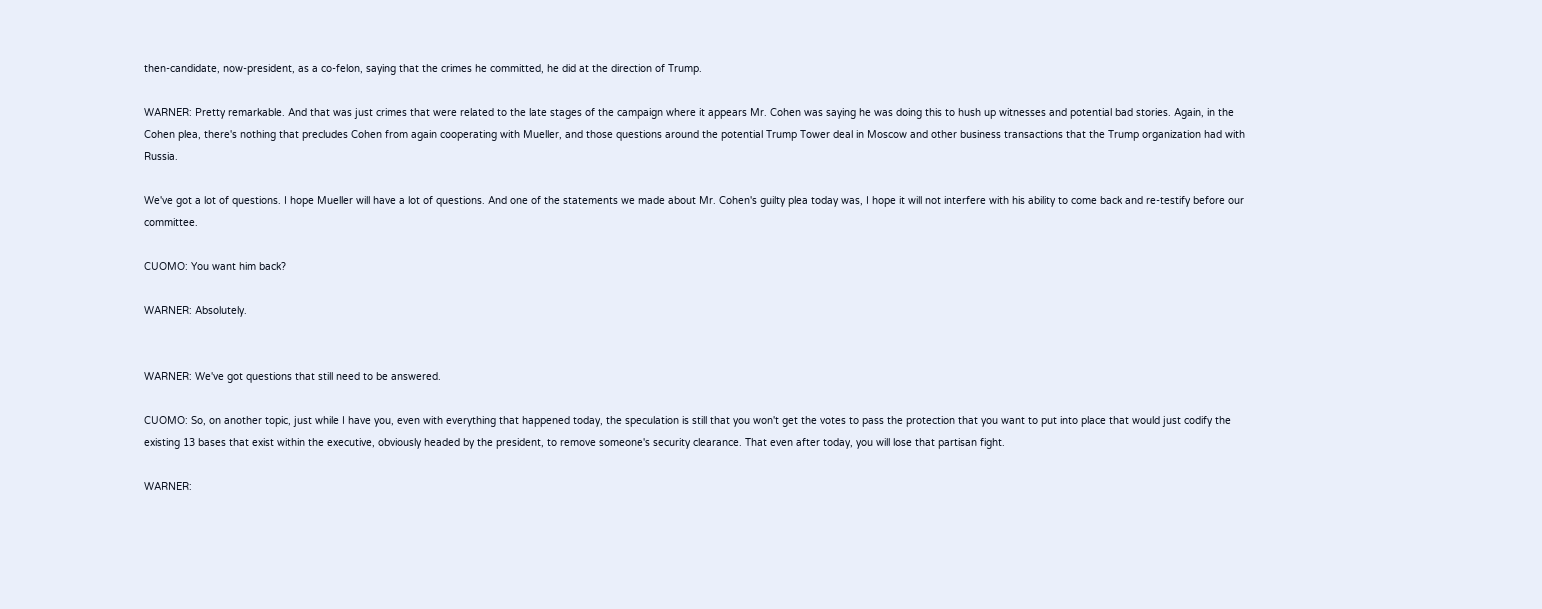then-candidate, now-president, as a co-felon, saying that the crimes he committed, he did at the direction of Trump.

WARNER: Pretty remarkable. And that was just crimes that were related to the late stages of the campaign where it appears Mr. Cohen was saying he was doing this to hush up witnesses and potential bad stories. Again, in the Cohen plea, there's nothing that precludes Cohen from again cooperating with Mueller, and those questions around the potential Trump Tower deal in Moscow and other business transactions that the Trump organization had with Russia.

We've got a lot of questions. I hope Mueller will have a lot of questions. And one of the statements we made about Mr. Cohen's guilty plea today was, I hope it will not interfere with his ability to come back and re-testify before our committee.

CUOMO: You want him back?

WARNER: Absolutely.


WARNER: We've got questions that still need to be answered.

CUOMO: So, on another topic, just while I have you, even with everything that happened today, the speculation is still that you won't get the votes to pass the protection that you want to put into place that would just codify the existing 13 bases that exist within the executive, obviously headed by the president, to remove someone's security clearance. That even after today, you will lose that partisan fight.

WARNER: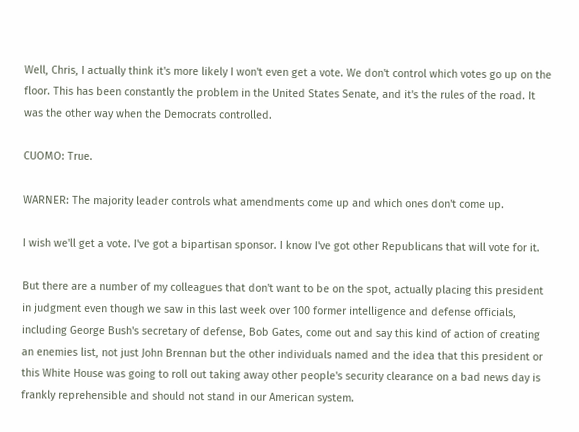Well, Chris, I actually think it's more likely I won't even get a vote. We don't control which votes go up on the floor. This has been constantly the problem in the United States Senate, and it's the rules of the road. It was the other way when the Democrats controlled.

CUOMO: True.

WARNER: The majority leader controls what amendments come up and which ones don't come up.

I wish we'll get a vote. I've got a bipartisan sponsor. I know I've got other Republicans that will vote for it.

But there are a number of my colleagues that don't want to be on the spot, actually placing this president in judgment even though we saw in this last week over 100 former intelligence and defense officials, including George Bush's secretary of defense, Bob Gates, come out and say this kind of action of creating an enemies list, not just John Brennan but the other individuals named and the idea that this president or this White House was going to roll out taking away other people's security clearance on a bad news day is frankly reprehensible and should not stand in our American system.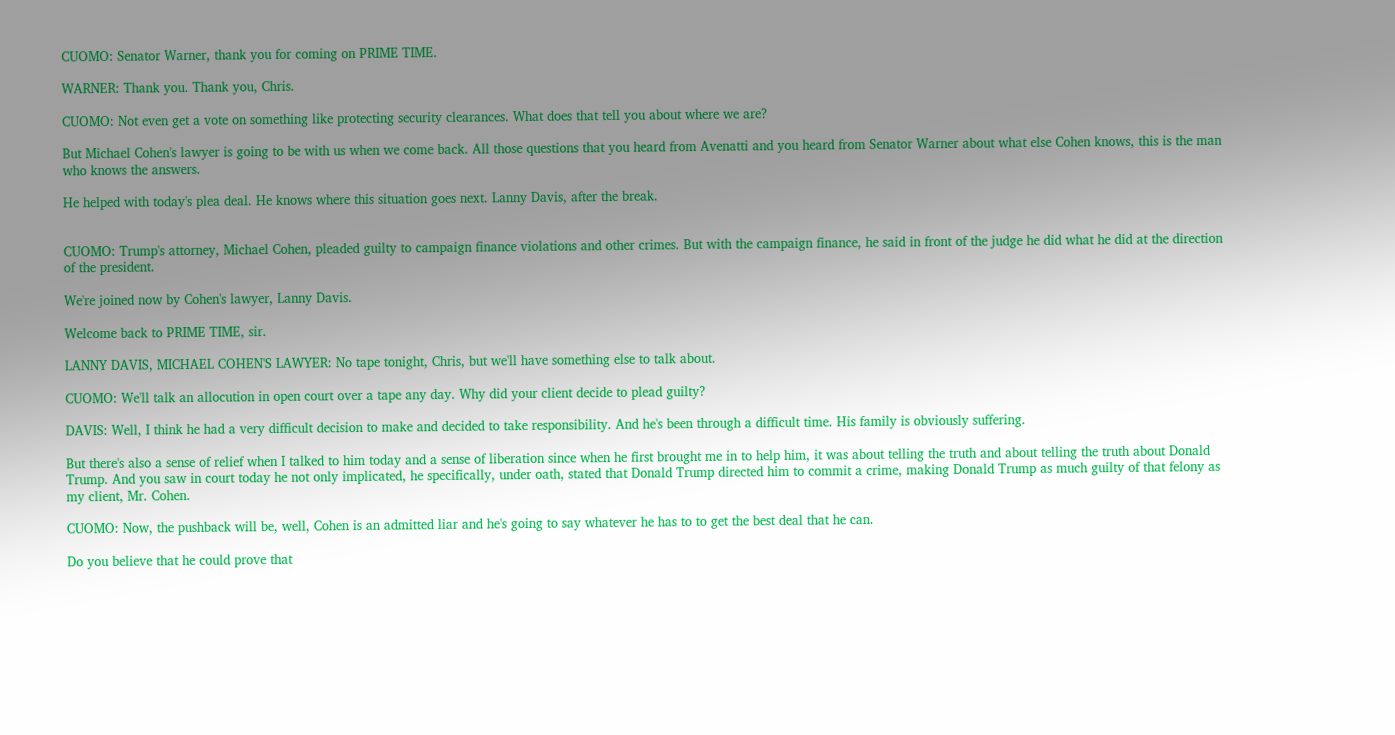CUOMO: Senator Warner, thank you for coming on PRIME TIME.

WARNER: Thank you. Thank you, Chris.

CUOMO: Not even get a vote on something like protecting security clearances. What does that tell you about where we are?

But Michael Cohen's lawyer is going to be with us when we come back. All those questions that you heard from Avenatti and you heard from Senator Warner about what else Cohen knows, this is the man who knows the answers.

He helped with today's plea deal. He knows where this situation goes next. Lanny Davis, after the break.


CUOMO: Trump's attorney, Michael Cohen, pleaded guilty to campaign finance violations and other crimes. But with the campaign finance, he said in front of the judge he did what he did at the direction of the president.

We're joined now by Cohen's lawyer, Lanny Davis.

Welcome back to PRIME TIME, sir.

LANNY DAVIS, MICHAEL COHEN'S LAWYER: No tape tonight, Chris, but we'll have something else to talk about.

CUOMO: We'll talk an allocution in open court over a tape any day. Why did your client decide to plead guilty?

DAVIS: Well, I think he had a very difficult decision to make and decided to take responsibility. And he's been through a difficult time. His family is obviously suffering.

But there's also a sense of relief when I talked to him today and a sense of liberation since when he first brought me in to help him, it was about telling the truth and about telling the truth about Donald Trump. And you saw in court today he not only implicated, he specifically, under oath, stated that Donald Trump directed him to commit a crime, making Donald Trump as much guilty of that felony as my client, Mr. Cohen.

CUOMO: Now, the pushback will be, well, Cohen is an admitted liar and he's going to say whatever he has to to get the best deal that he can.

Do you believe that he could prove that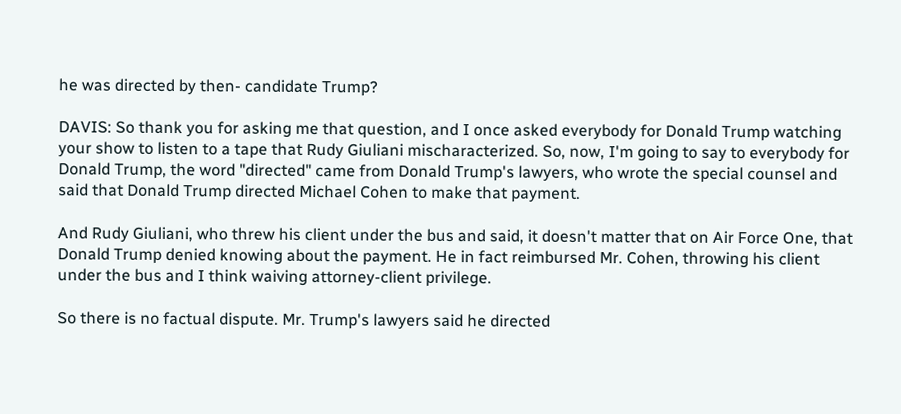he was directed by then- candidate Trump?

DAVIS: So thank you for asking me that question, and I once asked everybody for Donald Trump watching your show to listen to a tape that Rudy Giuliani mischaracterized. So, now, I'm going to say to everybody for Donald Trump, the word "directed" came from Donald Trump's lawyers, who wrote the special counsel and said that Donald Trump directed Michael Cohen to make that payment.

And Rudy Giuliani, who threw his client under the bus and said, it doesn't matter that on Air Force One, that Donald Trump denied knowing about the payment. He in fact reimbursed Mr. Cohen, throwing his client under the bus and I think waiving attorney-client privilege.

So there is no factual dispute. Mr. Trump's lawyers said he directed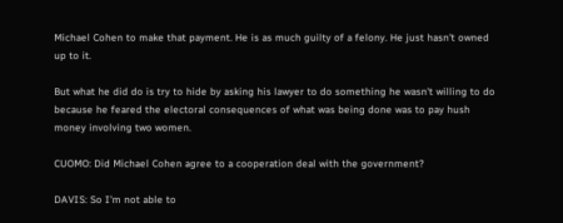Michael Cohen to make that payment. He is as much guilty of a felony. He just hasn't owned up to it.

But what he did do is try to hide by asking his lawyer to do something he wasn't willing to do because he feared the electoral consequences of what was being done was to pay hush money involving two women.

CUOMO: Did Michael Cohen agree to a cooperation deal with the government?

DAVIS: So I'm not able to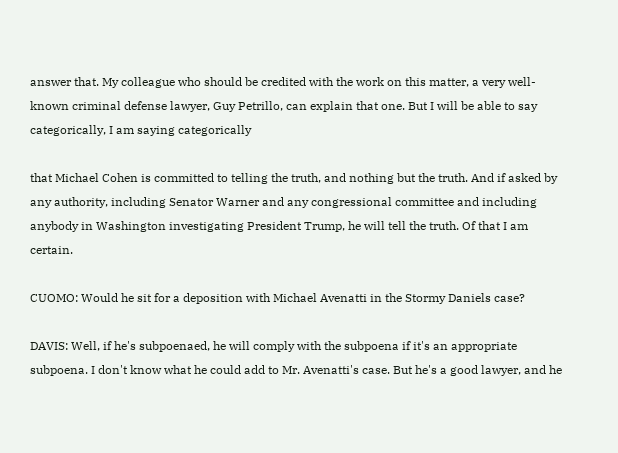answer that. My colleague who should be credited with the work on this matter, a very well-known criminal defense lawyer, Guy Petrillo, can explain that one. But I will be able to say categorically, I am saying categorically

that Michael Cohen is committed to telling the truth, and nothing but the truth. And if asked by any authority, including Senator Warner and any congressional committee and including anybody in Washington investigating President Trump, he will tell the truth. Of that I am certain.

CUOMO: Would he sit for a deposition with Michael Avenatti in the Stormy Daniels case?

DAVIS: Well, if he's subpoenaed, he will comply with the subpoena if it's an appropriate subpoena. I don't know what he could add to Mr. Avenatti's case. But he's a good lawyer, and he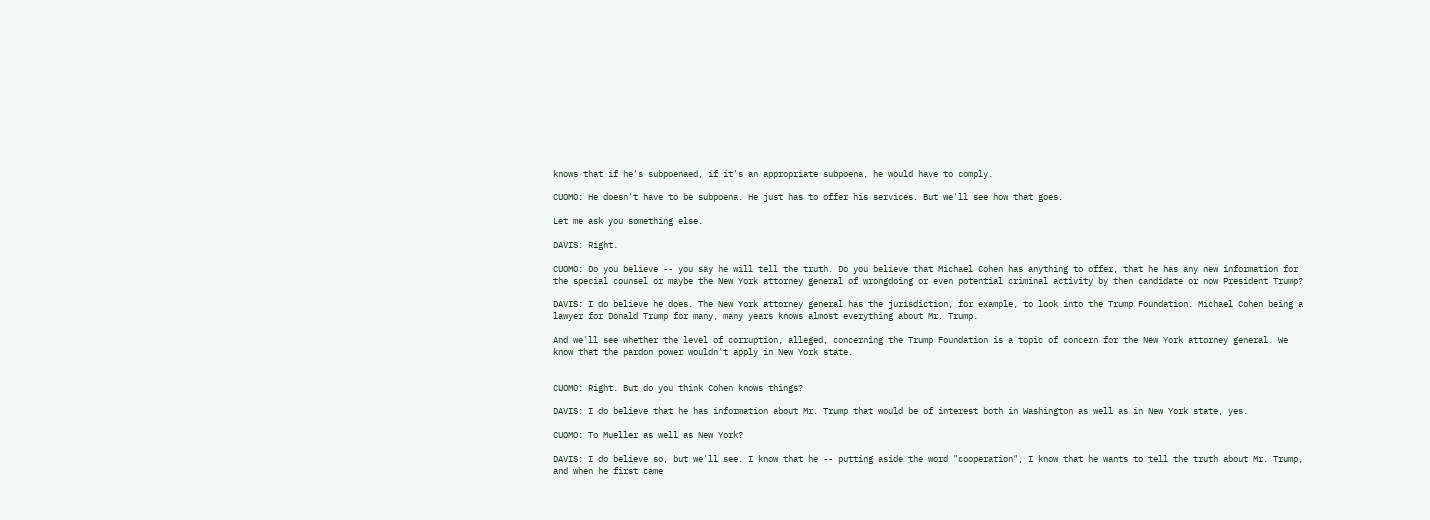knows that if he's subpoenaed, if it's an appropriate subpoena, he would have to comply.

CUOMO: He doesn't have to be subpoena. He just has to offer his services. But we'll see how that goes.

Let me ask you something else.

DAVIS: Right.

CUOMO: Do you believe -- you say he will tell the truth. Do you believe that Michael Cohen has anything to offer, that he has any new information for the special counsel or maybe the New York attorney general of wrongdoing or even potential criminal activity by then candidate or now President Trump?

DAVIS: I do believe he does. The New York attorney general has the jurisdiction, for example, to look into the Trump Foundation. Michael Cohen being a lawyer for Donald Trump for many, many years knows almost everything about Mr. Trump.

And we'll see whether the level of corruption, alleged, concerning the Trump Foundation is a topic of concern for the New York attorney general. We know that the pardon power wouldn't apply in New York state.


CUOMO: Right. But do you think Cohen knows things?

DAVIS: I do believe that he has information about Mr. Trump that would be of interest both in Washington as well as in New York state, yes.

CUOMO: To Mueller as well as New York?

DAVIS: I do believe so, but we'll see. I know that he -- putting aside the word "cooperation", I know that he wants to tell the truth about Mr. Trump, and when he first came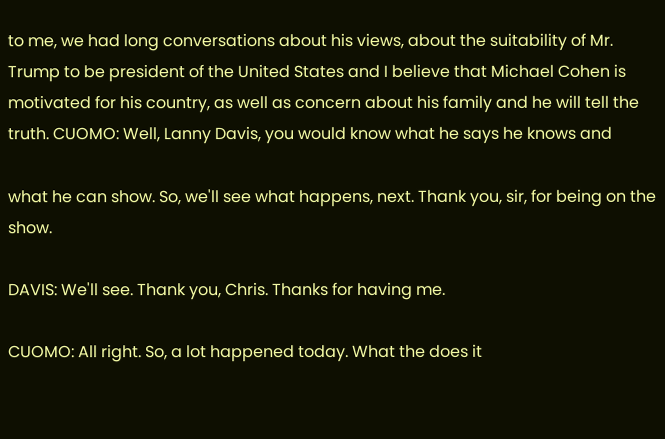to me, we had long conversations about his views, about the suitability of Mr. Trump to be president of the United States and I believe that Michael Cohen is motivated for his country, as well as concern about his family and he will tell the truth. CUOMO: Well, Lanny Davis, you would know what he says he knows and

what he can show. So, we'll see what happens, next. Thank you, sir, for being on the show.

DAVIS: We'll see. Thank you, Chris. Thanks for having me.

CUOMO: All right. So, a lot happened today. What the does it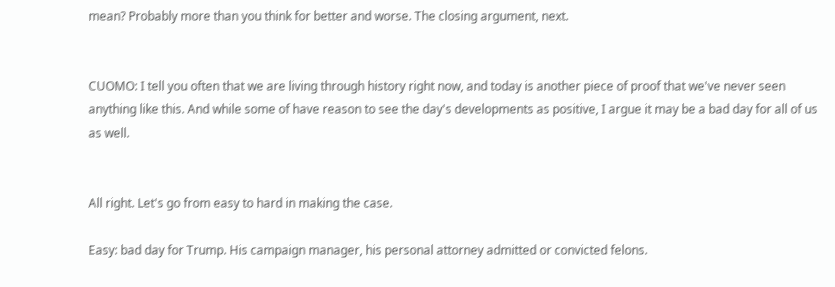mean? Probably more than you think for better and worse. The closing argument, next.


CUOMO: I tell you often that we are living through history right now, and today is another piece of proof that we've never seen anything like this. And while some of have reason to see the day's developments as positive, I argue it may be a bad day for all of us as well.


All right. Let's go from easy to hard in making the case.

Easy: bad day for Trump. His campaign manager, his personal attorney admitted or convicted felons.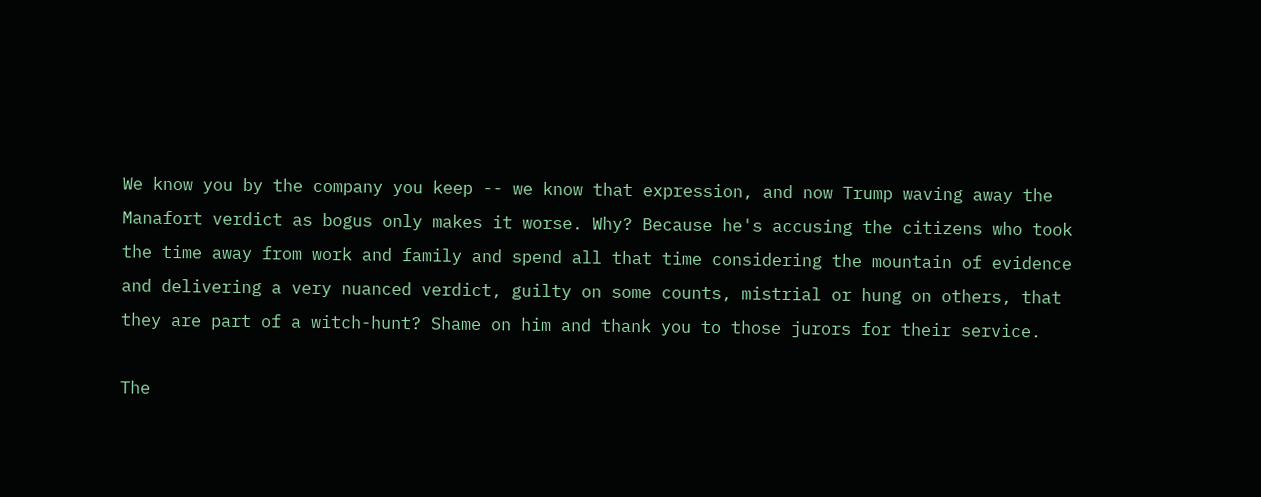We know you by the company you keep -- we know that expression, and now Trump waving away the Manafort verdict as bogus only makes it worse. Why? Because he's accusing the citizens who took the time away from work and family and spend all that time considering the mountain of evidence and delivering a very nuanced verdict, guilty on some counts, mistrial or hung on others, that they are part of a witch-hunt? Shame on him and thank you to those jurors for their service.

The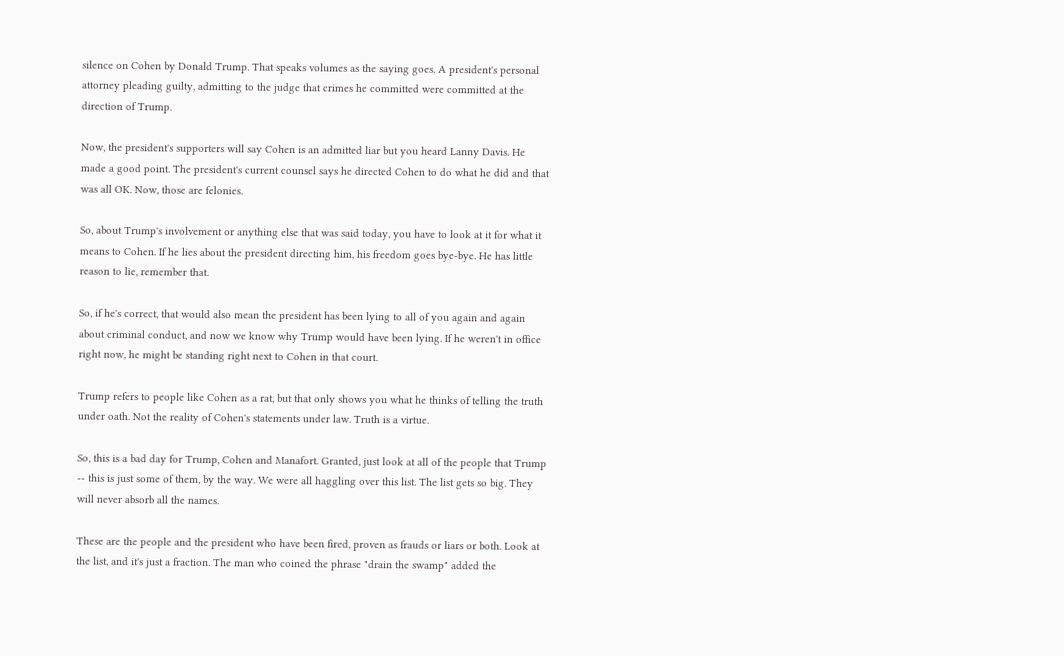silence on Cohen by Donald Trump. That speaks volumes as the saying goes. A president's personal attorney pleading guilty, admitting to the judge that crimes he committed were committed at the direction of Trump.

Now, the president's supporters will say Cohen is an admitted liar but you heard Lanny Davis. He made a good point. The president's current counsel says he directed Cohen to do what he did and that was all OK. Now, those are felonies.

So, about Trump's involvement or anything else that was said today, you have to look at it for what it means to Cohen. If he lies about the president directing him, his freedom goes bye-bye. He has little reason to lie, remember that.

So, if he's correct, that would also mean the president has been lying to all of you again and again about criminal conduct, and now we know why Trump would have been lying. If he weren't in office right now, he might be standing right next to Cohen in that court.

Trump refers to people like Cohen as a rat, but that only shows you what he thinks of telling the truth under oath. Not the reality of Cohen's statements under law. Truth is a virtue.

So, this is a bad day for Trump, Cohen and Manafort. Granted, just look at all of the people that Trump -- this is just some of them, by the way. We were all haggling over this list. The list gets so big. They will never absorb all the names.

These are the people and the president who have been fired, proven as frauds or liars or both. Look at the list, and it's just a fraction. The man who coined the phrase "drain the swamp" added the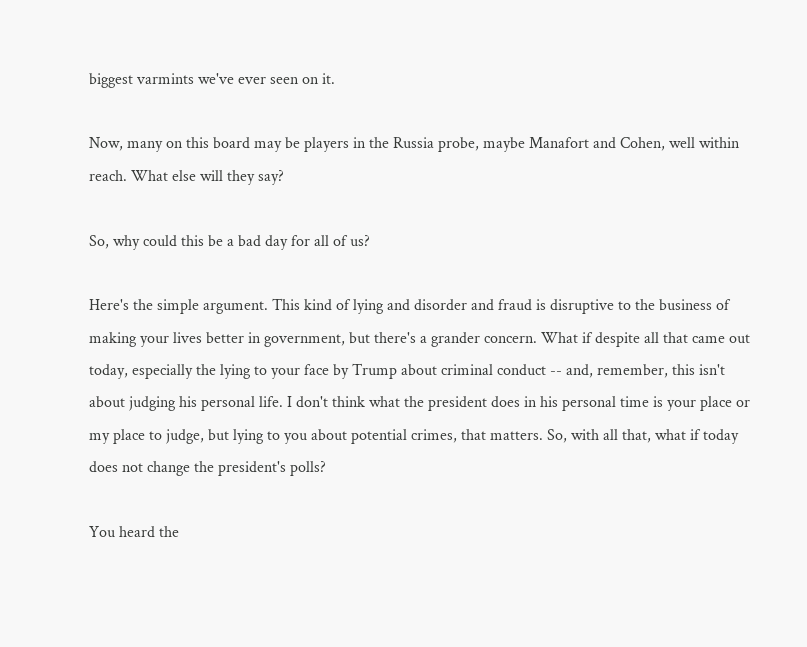biggest varmints we've ever seen on it.

Now, many on this board may be players in the Russia probe, maybe Manafort and Cohen, well within reach. What else will they say?

So, why could this be a bad day for all of us?

Here's the simple argument. This kind of lying and disorder and fraud is disruptive to the business of making your lives better in government, but there's a grander concern. What if despite all that came out today, especially the lying to your face by Trump about criminal conduct -- and, remember, this isn't about judging his personal life. I don't think what the president does in his personal time is your place or my place to judge, but lying to you about potential crimes, that matters. So, with all that, what if today does not change the president's polls?

You heard the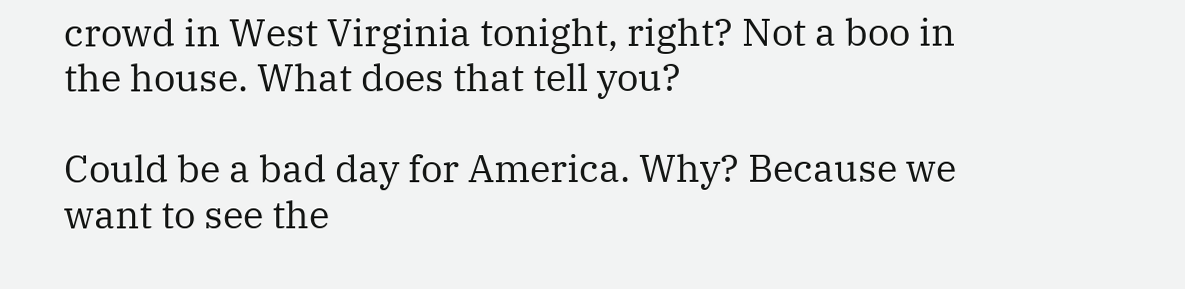crowd in West Virginia tonight, right? Not a boo in the house. What does that tell you?

Could be a bad day for America. Why? Because we want to see the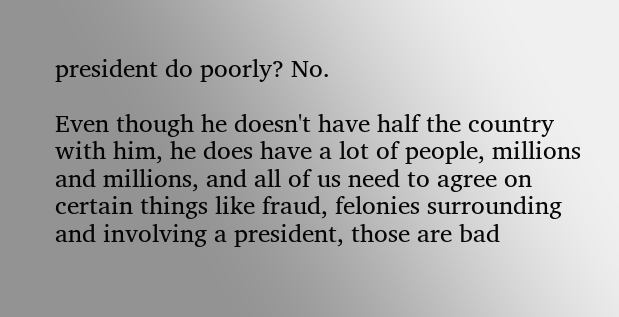president do poorly? No.

Even though he doesn't have half the country with him, he does have a lot of people, millions and millions, and all of us need to agree on certain things like fraud, felonies surrounding and involving a president, those are bad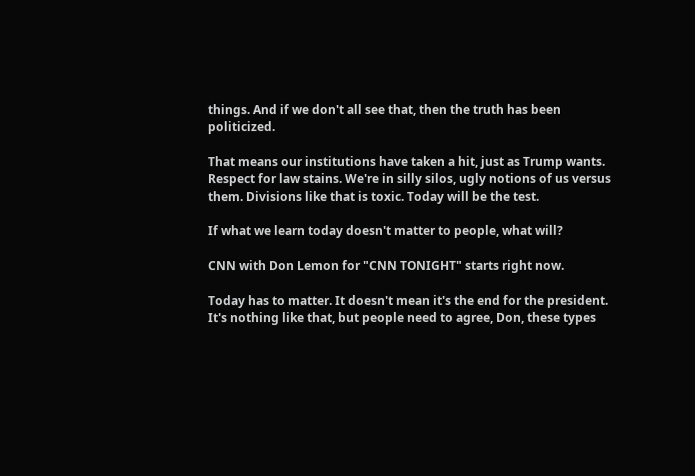things. And if we don't all see that, then the truth has been politicized.

That means our institutions have taken a hit, just as Trump wants. Respect for law stains. We're in silly silos, ugly notions of us versus them. Divisions like that is toxic. Today will be the test.

If what we learn today doesn't matter to people, what will?

CNN with Don Lemon for "CNN TONIGHT" starts right now.

Today has to matter. It doesn't mean it's the end for the president. It's nothing like that, but people need to agree, Don, these types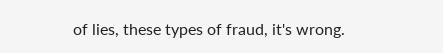of lies, these types of fraud, it's wrong.